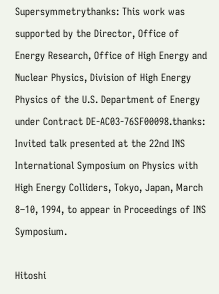Supersymmetrythanks: This work was supported by the Director, Office of Energy Research, Office of High Energy and Nuclear Physics, Division of High Energy Physics of the U.S. Department of Energy under Contract DE-AC03-76SF00098.thanks: Invited talk presented at the 22nd INS International Symposium on Physics with High Energy Colliders, Tokyo, Japan, March 8–10, 1994, to appear in Proceedings of INS Symposium.

Hitoshi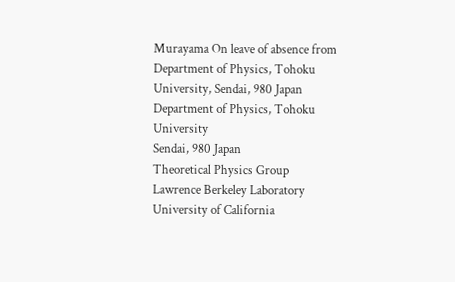Murayama On leave of absence from Department of Physics, Tohoku University, Sendai, 980 Japan
Department of Physics, Tohoku University
Sendai, 980 Japan
Theoretical Physics Group
Lawrence Berkeley Laboratory
University of California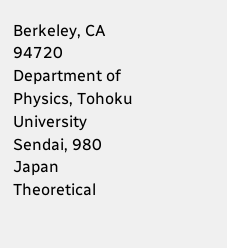Berkeley, CA 94720
Department of Physics, Tohoku University
Sendai, 980 Japan
Theoretical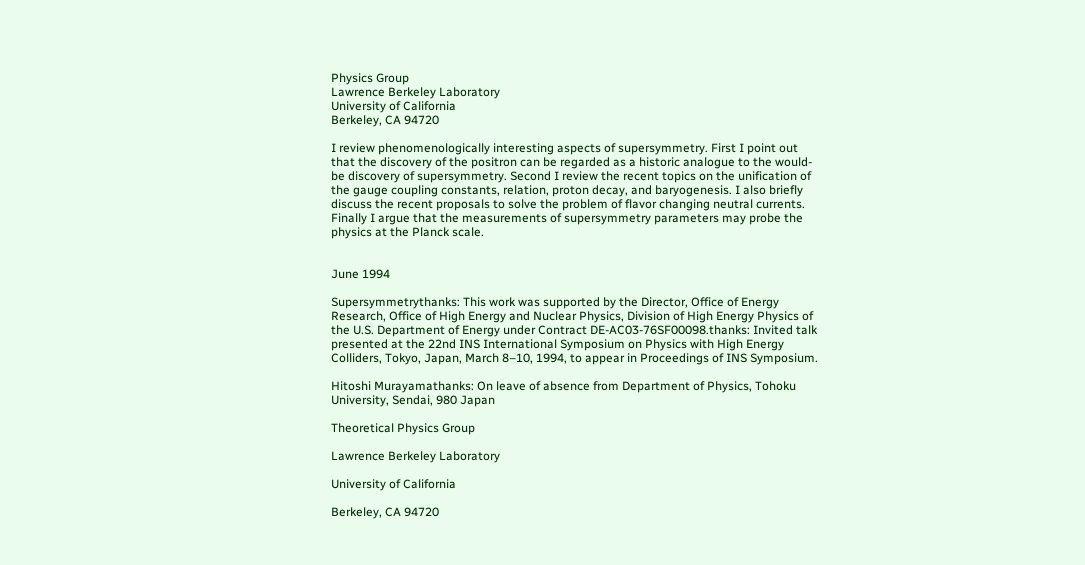Physics Group
Lawrence Berkeley Laboratory
University of California
Berkeley, CA 94720

I review phenomenologically interesting aspects of supersymmetry. First I point out that the discovery of the positron can be regarded as a historic analogue to the would-be discovery of supersymmetry. Second I review the recent topics on the unification of the gauge coupling constants, relation, proton decay, and baryogenesis. I also briefly discuss the recent proposals to solve the problem of flavor changing neutral currents. Finally I argue that the measurements of supersymmetry parameters may probe the physics at the Planck scale.


June 1994

Supersymmetrythanks: This work was supported by the Director, Office of Energy Research, Office of High Energy and Nuclear Physics, Division of High Energy Physics of the U.S. Department of Energy under Contract DE-AC03-76SF00098.thanks: Invited talk presented at the 22nd INS International Symposium on Physics with High Energy Colliders, Tokyo, Japan, March 8–10, 1994, to appear in Proceedings of INS Symposium.

Hitoshi Murayamathanks: On leave of absence from Department of Physics, Tohoku University, Sendai, 980 Japan

Theoretical Physics Group

Lawrence Berkeley Laboratory

University of California

Berkeley, CA 94720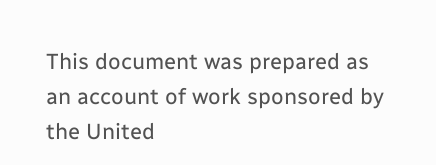This document was prepared as an account of work sponsored by the United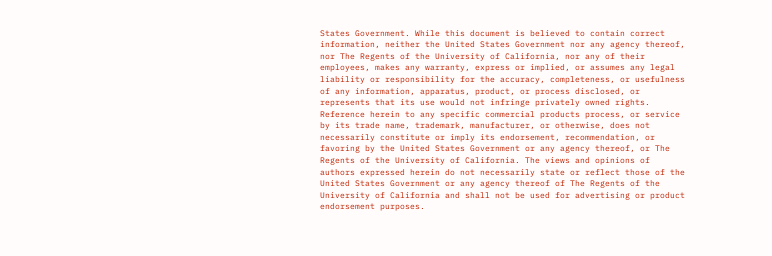States Government. While this document is believed to contain correct information, neither the United States Government nor any agency thereof, nor The Regents of the University of California, nor any of their employees, makes any warranty, express or implied, or assumes any legal liability or responsibility for the accuracy, completeness, or usefulness of any information, apparatus, product, or process disclosed, or represents that its use would not infringe privately owned rights. Reference herein to any specific commercial products process, or service by its trade name, trademark, manufacturer, or otherwise, does not necessarily constitute or imply its endorsement, recommendation, or favoring by the United States Government or any agency thereof, or The Regents of the University of California. The views and opinions of authors expressed herein do not necessarily state or reflect those of the United States Government or any agency thereof of The Regents of the University of California and shall not be used for advertising or product endorsement purposes.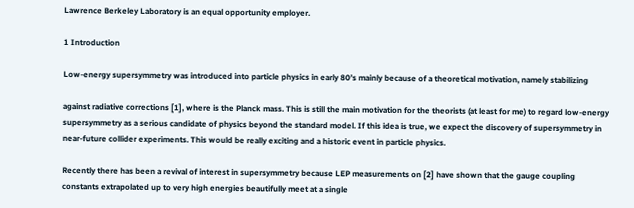Lawrence Berkeley Laboratory is an equal opportunity employer.

1 Introduction

Low-energy supersymmetry was introduced into particle physics in early 80’s mainly because of a theoretical motivation, namely stabilizing

against radiative corrections [1], where is the Planck mass. This is still the main motivation for the theorists (at least for me) to regard low-energy supersymmetry as a serious candidate of physics beyond the standard model. If this idea is true, we expect the discovery of supersymmetry in near-future collider experiments. This would be really exciting and a historic event in particle physics.

Recently there has been a revival of interest in supersymmetry because LEP measurements on [2] have shown that the gauge coupling constants extrapolated up to very high energies beautifully meet at a single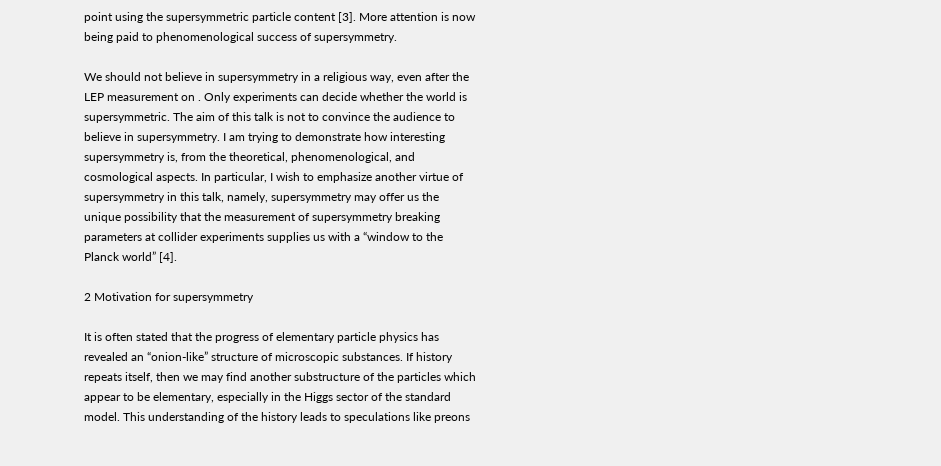point using the supersymmetric particle content [3]. More attention is now being paid to phenomenological success of supersymmetry.

We should not believe in supersymmetry in a religious way, even after the LEP measurement on . Only experiments can decide whether the world is supersymmetric. The aim of this talk is not to convince the audience to believe in supersymmetry. I am trying to demonstrate how interesting supersymmetry is, from the theoretical, phenomenological, and cosmological aspects. In particular, I wish to emphasize another virtue of supersymmetry in this talk, namely, supersymmetry may offer us the unique possibility that the measurement of supersymmetry breaking parameters at collider experiments supplies us with a “window to the Planck world” [4].

2 Motivation for supersymmetry

It is often stated that the progress of elementary particle physics has revealed an “onion-like” structure of microscopic substances. If history repeats itself, then we may find another substructure of the particles which appear to be elementary, especially in the Higgs sector of the standard model. This understanding of the history leads to speculations like preons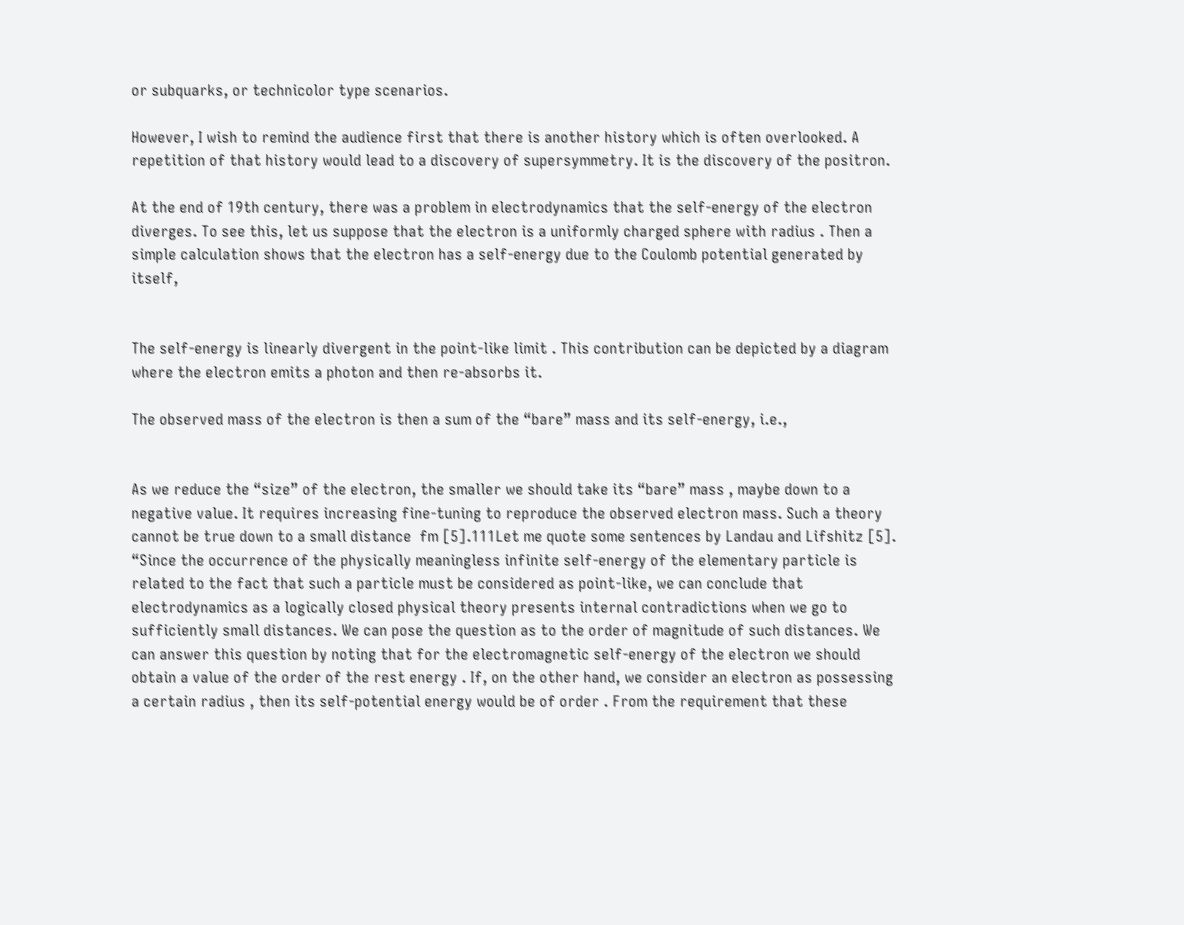or subquarks, or technicolor type scenarios.

However, I wish to remind the audience first that there is another history which is often overlooked. A repetition of that history would lead to a discovery of supersymmetry. It is the discovery of the positron.

At the end of 19th century, there was a problem in electrodynamics that the self-energy of the electron diverges. To see this, let us suppose that the electron is a uniformly charged sphere with radius . Then a simple calculation shows that the electron has a self-energy due to the Coulomb potential generated by itself,


The self-energy is linearly divergent in the point-like limit . This contribution can be depicted by a diagram where the electron emits a photon and then re-absorbs it.

The observed mass of the electron is then a sum of the “bare” mass and its self-energy, i.e.,


As we reduce the “size” of the electron, the smaller we should take its “bare” mass , maybe down to a negative value. It requires increasing fine-tuning to reproduce the observed electron mass. Such a theory cannot be true down to a small distance  fm [5].111Let me quote some sentences by Landau and Lifshitz [5]. “Since the occurrence of the physically meaningless infinite self-energy of the elementary particle is related to the fact that such a particle must be considered as point-like, we can conclude that electrodynamics as a logically closed physical theory presents internal contradictions when we go to sufficiently small distances. We can pose the question as to the order of magnitude of such distances. We can answer this question by noting that for the electromagnetic self-energy of the electron we should obtain a value of the order of the rest energy . If, on the other hand, we consider an electron as possessing a certain radius , then its self-potential energy would be of order . From the requirement that these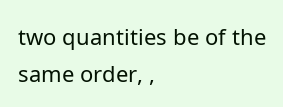two quantities be of the same order, ,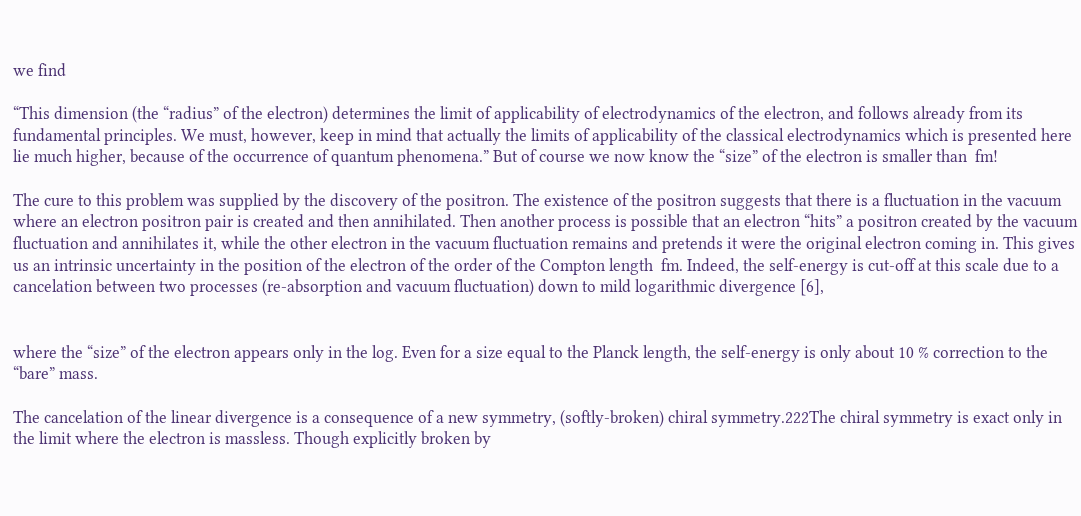we find

“This dimension (the “radius” of the electron) determines the limit of applicability of electrodynamics of the electron, and follows already from its fundamental principles. We must, however, keep in mind that actually the limits of applicability of the classical electrodynamics which is presented here lie much higher, because of the occurrence of quantum phenomena.” But of course we now know the “size” of the electron is smaller than  fm!

The cure to this problem was supplied by the discovery of the positron. The existence of the positron suggests that there is a fluctuation in the vacuum where an electron positron pair is created and then annihilated. Then another process is possible that an electron “hits” a positron created by the vacuum fluctuation and annihilates it, while the other electron in the vacuum fluctuation remains and pretends it were the original electron coming in. This gives us an intrinsic uncertainty in the position of the electron of the order of the Compton length  fm. Indeed, the self-energy is cut-off at this scale due to a cancelation between two processes (re-absorption and vacuum fluctuation) down to mild logarithmic divergence [6],


where the “size” of the electron appears only in the log. Even for a size equal to the Planck length, the self-energy is only about 10 % correction to the “bare” mass.

The cancelation of the linear divergence is a consequence of a new symmetry, (softly-broken) chiral symmetry.222The chiral symmetry is exact only in the limit where the electron is massless. Though explicitly broken by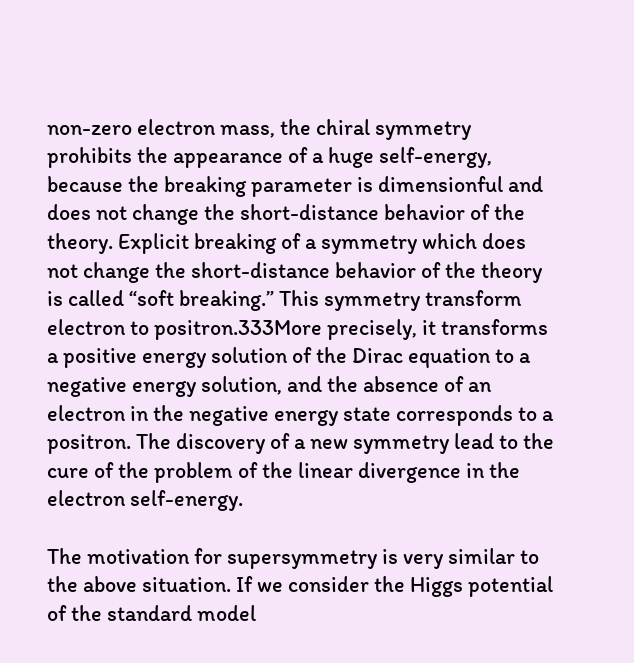non-zero electron mass, the chiral symmetry prohibits the appearance of a huge self-energy, because the breaking parameter is dimensionful and does not change the short-distance behavior of the theory. Explicit breaking of a symmetry which does not change the short-distance behavior of the theory is called “soft breaking.” This symmetry transform electron to positron.333More precisely, it transforms a positive energy solution of the Dirac equation to a negative energy solution, and the absence of an electron in the negative energy state corresponds to a positron. The discovery of a new symmetry lead to the cure of the problem of the linear divergence in the electron self-energy.

The motivation for supersymmetry is very similar to the above situation. If we consider the Higgs potential of the standard model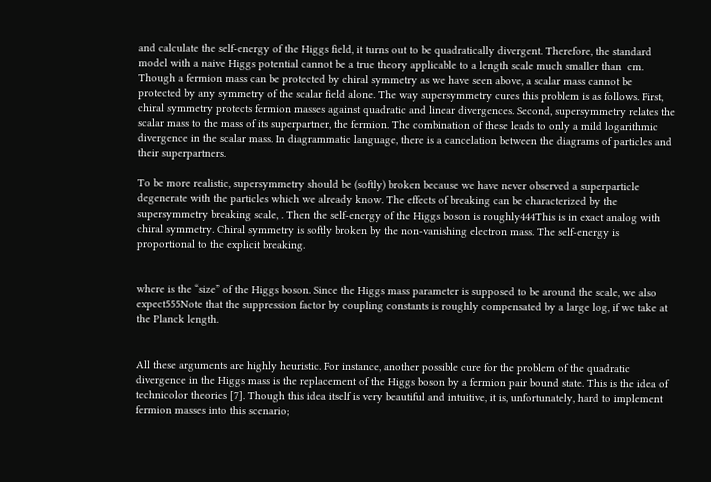and calculate the self-energy of the Higgs field, it turns out to be quadratically divergent. Therefore, the standard model with a naive Higgs potential cannot be a true theory applicable to a length scale much smaller than  cm. Though a fermion mass can be protected by chiral symmetry as we have seen above, a scalar mass cannot be protected by any symmetry of the scalar field alone. The way supersymmetry cures this problem is as follows. First, chiral symmetry protects fermion masses against quadratic and linear divergences. Second, supersymmetry relates the scalar mass to the mass of its superpartner, the fermion. The combination of these leads to only a mild logarithmic divergence in the scalar mass. In diagrammatic language, there is a cancelation between the diagrams of particles and their superpartners.

To be more realistic, supersymmetry should be (softly) broken because we have never observed a superparticle degenerate with the particles which we already know. The effects of breaking can be characterized by the supersymmetry breaking scale, . Then the self-energy of the Higgs boson is roughly444This is in exact analog with chiral symmetry. Chiral symmetry is softly broken by the non-vanishing electron mass. The self-energy is proportional to the explicit breaking.


where is the “size” of the Higgs boson. Since the Higgs mass parameter is supposed to be around the scale, we also expect555Note that the suppression factor by coupling constants is roughly compensated by a large log, if we take at the Planck length.


All these arguments are highly heuristic. For instance, another possible cure for the problem of the quadratic divergence in the Higgs mass is the replacement of the Higgs boson by a fermion pair bound state. This is the idea of technicolor theories [7]. Though this idea itself is very beautiful and intuitive, it is, unfortunately, hard to implement fermion masses into this scenario;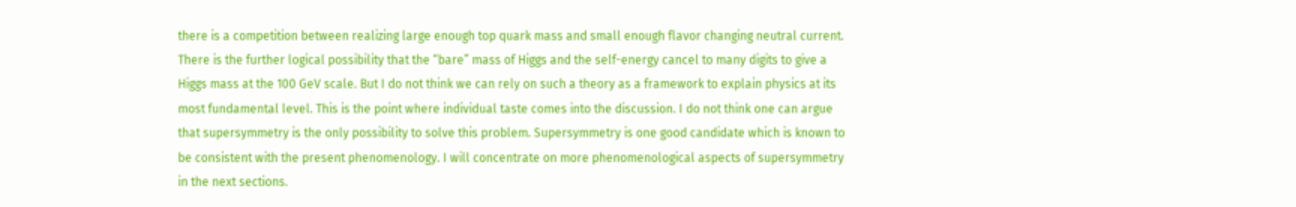there is a competition between realizing large enough top quark mass and small enough flavor changing neutral current. There is the further logical possibility that the “bare” mass of Higgs and the self-energy cancel to many digits to give a Higgs mass at the 100 GeV scale. But I do not think we can rely on such a theory as a framework to explain physics at its most fundamental level. This is the point where individual taste comes into the discussion. I do not think one can argue that supersymmetry is the only possibility to solve this problem. Supersymmetry is one good candidate which is known to be consistent with the present phenomenology. I will concentrate on more phenomenological aspects of supersymmetry in the next sections.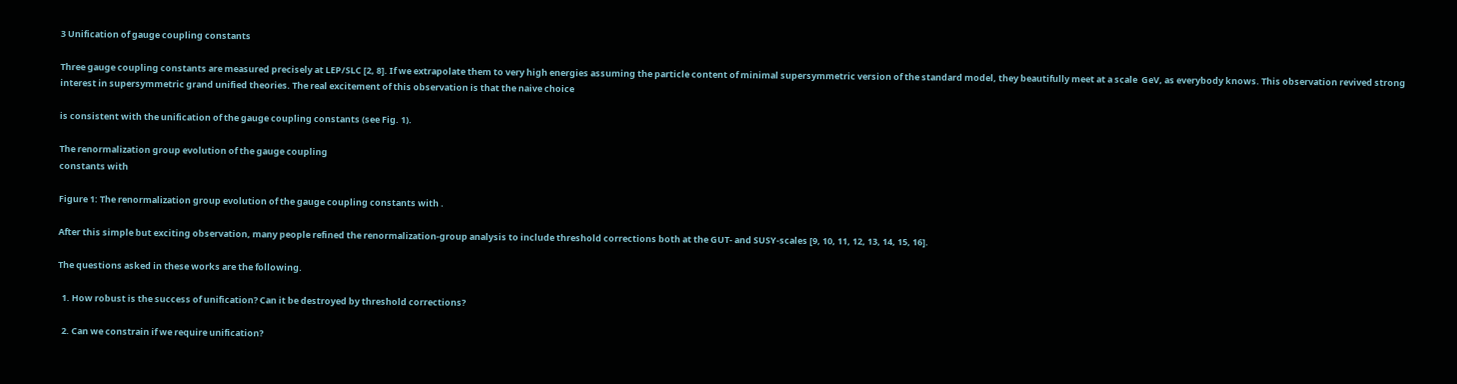3 Unification of gauge coupling constants

Three gauge coupling constants are measured precisely at LEP/SLC [2, 8]. If we extrapolate them to very high energies assuming the particle content of minimal supersymmetric version of the standard model, they beautifully meet at a scale  GeV, as everybody knows. This observation revived strong interest in supersymmetric grand unified theories. The real excitement of this observation is that the naive choice

is consistent with the unification of the gauge coupling constants (see Fig. 1).

The renormalization group evolution of the gauge coupling
constants with

Figure 1: The renormalization group evolution of the gauge coupling constants with .

After this simple but exciting observation, many people refined the renormalization-group analysis to include threshold corrections both at the GUT- and SUSY-scales [9, 10, 11, 12, 13, 14, 15, 16].

The questions asked in these works are the following.

  1. How robust is the success of unification? Can it be destroyed by threshold corrections?

  2. Can we constrain if we require unification?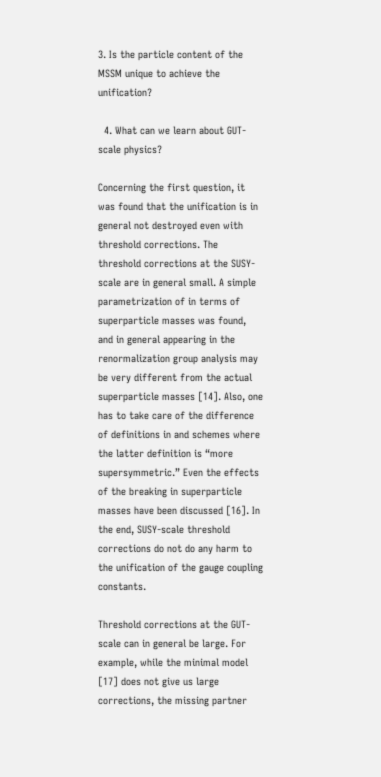3. Is the particle content of the MSSM unique to achieve the unification?

  4. What can we learn about GUT-scale physics?

Concerning the first question, it was found that the unification is in general not destroyed even with threshold corrections. The threshold corrections at the SUSY-scale are in general small. A simple parametrization of in terms of superparticle masses was found, and in general appearing in the renormalization group analysis may be very different from the actual superparticle masses [14]. Also, one has to take care of the difference of definitions in and schemes where the latter definition is “more supersymmetric.” Even the effects of the breaking in superparticle masses have been discussed [16]. In the end, SUSY-scale threshold corrections do not do any harm to the unification of the gauge coupling constants.

Threshold corrections at the GUT-scale can in general be large. For example, while the minimal model [17] does not give us large corrections, the missing partner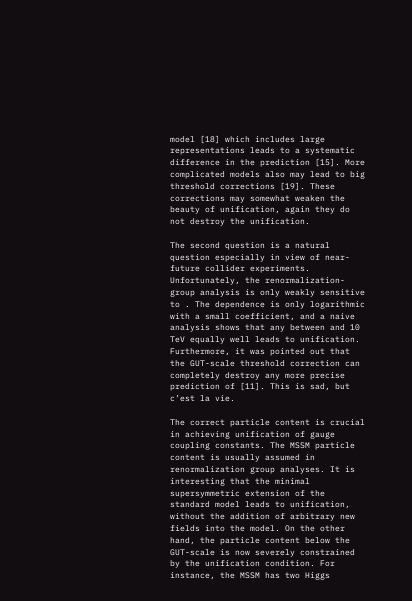model [18] which includes large representations leads to a systematic difference in the prediction [15]. More complicated models also may lead to big threshold corrections [19]. These corrections may somewhat weaken the beauty of unification, again they do not destroy the unification.

The second question is a natural question especially in view of near-future collider experiments. Unfortunately, the renormalization-group analysis is only weakly sensitive to . The dependence is only logarithmic with a small coefficient, and a naive analysis shows that any between and 10 TeV equally well leads to unification. Furthermore, it was pointed out that the GUT-scale threshold correction can completely destroy any more precise prediction of [11]. This is sad, but c’est la vie.

The correct particle content is crucial in achieving unification of gauge coupling constants. The MSSM particle content is usually assumed in renormalization group analyses. It is interesting that the minimal supersymmetric extension of the standard model leads to unification, without the addition of arbitrary new fields into the model. On the other hand, the particle content below the GUT-scale is now severely constrained by the unification condition. For instance, the MSSM has two Higgs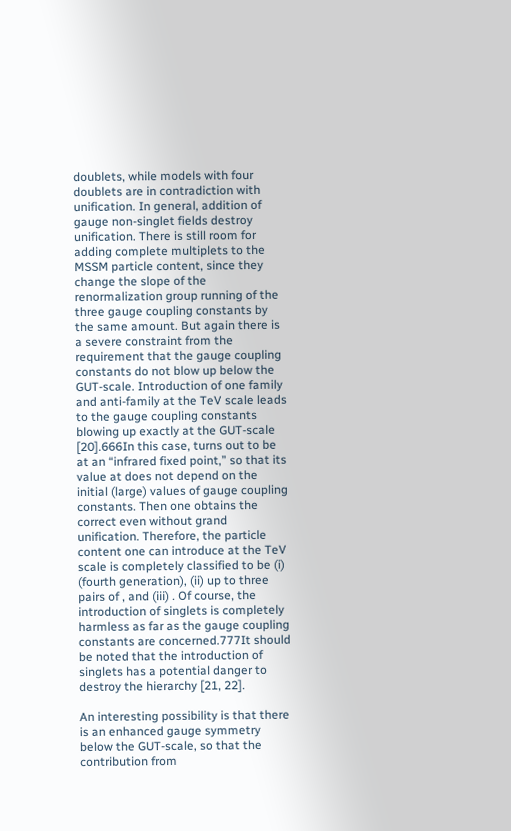doublets, while models with four doublets are in contradiction with unification. In general, addition of gauge non-singlet fields destroy unification. There is still room for adding complete multiplets to the MSSM particle content, since they change the slope of the renormalization group running of the three gauge coupling constants by the same amount. But again there is a severe constraint from the requirement that the gauge coupling constants do not blow up below the GUT-scale. Introduction of one family and anti-family at the TeV scale leads to the gauge coupling constants blowing up exactly at the GUT-scale [20].666In this case, turns out to be at an “infrared fixed point,” so that its value at does not depend on the initial (large) values of gauge coupling constants. Then one obtains the correct even without grand unification. Therefore, the particle content one can introduce at the TeV scale is completely classified to be (i) (fourth generation), (ii) up to three pairs of , and (iii) . Of course, the introduction of singlets is completely harmless as far as the gauge coupling constants are concerned.777It should be noted that the introduction of singlets has a potential danger to destroy the hierarchy [21, 22].

An interesting possibility is that there is an enhanced gauge symmetry below the GUT-scale, so that the contribution from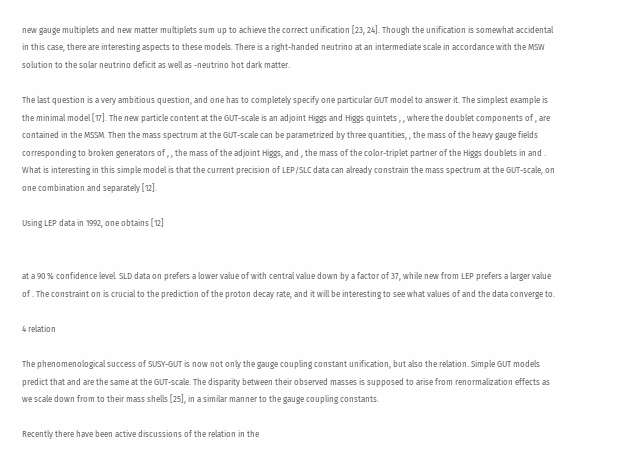new gauge multiplets and new matter multiplets sum up to achieve the correct unification [23, 24]. Though the unification is somewhat accidental in this case, there are interesting aspects to these models. There is a right-handed neutrino at an intermediate scale in accordance with the MSW solution to the solar neutrino deficit as well as -neutrino hot dark matter.

The last question is a very ambitious question, and one has to completely specify one particular GUT model to answer it. The simplest example is the minimal model [17]. The new particle content at the GUT-scale is an adjoint Higgs and Higgs quintets , , where the doublet components of , are contained in the MSSM. Then the mass spectrum at the GUT-scale can be parametrized by three quantities, , the mass of the heavy gauge fields corresponding to broken generators of , , the mass of the adjoint Higgs, and , the mass of the color-triplet partner of the Higgs doublets in and . What is interesting in this simple model is that the current precision of LEP/SLC data can already constrain the mass spectrum at the GUT-scale, on one combination and separately [12].

Using LEP data in 1992, one obtains [12]


at a 90 % confidence level. SLD data on prefers a lower value of with central value down by a factor of 37, while new from LEP prefers a larger value of . The constraint on is crucial to the prediction of the proton decay rate, and it will be interesting to see what values of and the data converge to.

4 relation

The phenomenological success of SUSY-GUT is now not only the gauge coupling constant unification, but also the relation. Simple GUT models predict that and are the same at the GUT-scale. The disparity between their observed masses is supposed to arise from renormalization effects as we scale down from to their mass shells [25], in a similar manner to the gauge coupling constants.

Recently there have been active discussions of the relation in the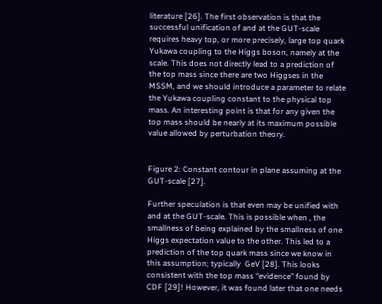literature [26]. The first observation is that the successful unification of and at the GUT-scale requires heavy top, or more precisely, large top quark Yukawa coupling to the Higgs boson, namely at the scale. This does not directly lead to a prediction of the top mass since there are two Higgses in the MSSM, and we should introduce a parameter to relate the Yukawa coupling constant to the physical top mass. An interesting point is that for any given the top mass should be nearly at its maximum possible value allowed by perturbation theory.


Figure 2: Constant contour in plane assuming at the GUT-scale [27].

Further speculation is that even may be unified with and at the GUT-scale. This is possible when , the smallness of being explained by the smallness of one Higgs expectation value to the other. This led to a prediction of the top quark mass since we know in this assumption; typically  GeV [28]. This looks consistent with the top mass “evidence” found by CDF [29]! However, it was found later that one needs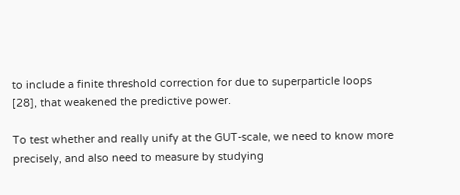to include a finite threshold correction for due to superparticle loops [28], that weakened the predictive power.

To test whether and really unify at the GUT-scale, we need to know more precisely, and also need to measure by studying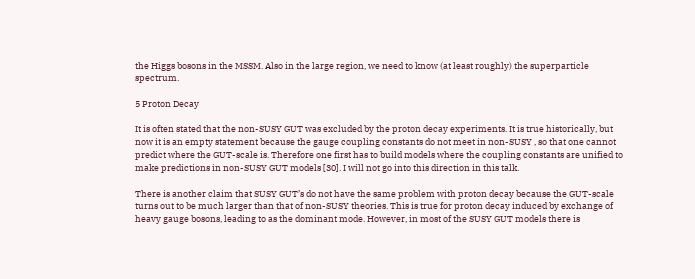the Higgs bosons in the MSSM. Also in the large region, we need to know (at least roughly) the superparticle spectrum.

5 Proton Decay

It is often stated that the non-SUSY GUT was excluded by the proton decay experiments. It is true historically, but now it is an empty statement because the gauge coupling constants do not meet in non-SUSY , so that one cannot predict where the GUT-scale is. Therefore one first has to build models where the coupling constants are unified to make predictions in non-SUSY GUT models [30]. I will not go into this direction in this talk.

There is another claim that SUSY GUT’s do not have the same problem with proton decay because the GUT-scale turns out to be much larger than that of non-SUSY theories. This is true for proton decay induced by exchange of heavy gauge bosons, leading to as the dominant mode. However, in most of the SUSY GUT models there is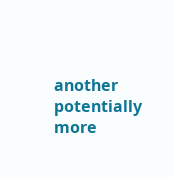another potentially more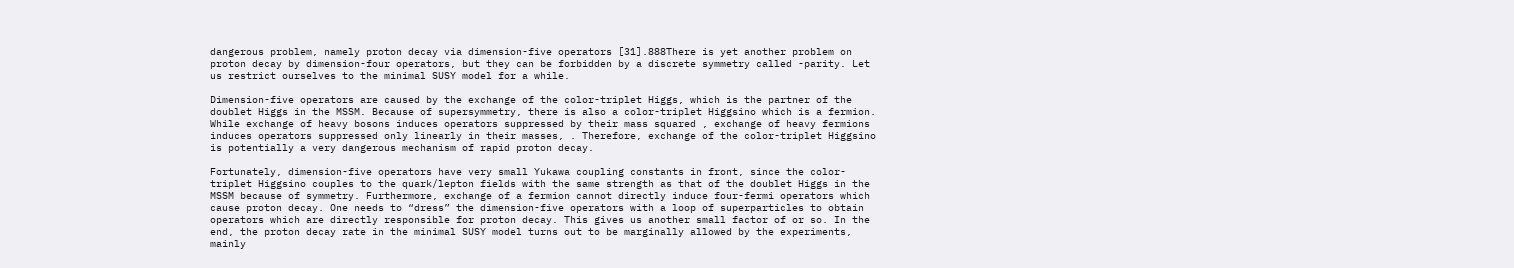dangerous problem, namely proton decay via dimension-five operators [31].888There is yet another problem on proton decay by dimension-four operators, but they can be forbidden by a discrete symmetry called -parity. Let us restrict ourselves to the minimal SUSY model for a while.

Dimension-five operators are caused by the exchange of the color-triplet Higgs, which is the partner of the doublet Higgs in the MSSM. Because of supersymmetry, there is also a color-triplet Higgsino which is a fermion. While exchange of heavy bosons induces operators suppressed by their mass squared , exchange of heavy fermions induces operators suppressed only linearly in their masses, . Therefore, exchange of the color-triplet Higgsino is potentially a very dangerous mechanism of rapid proton decay.

Fortunately, dimension-five operators have very small Yukawa coupling constants in front, since the color-triplet Higgsino couples to the quark/lepton fields with the same strength as that of the doublet Higgs in the MSSM because of symmetry. Furthermore, exchange of a fermion cannot directly induce four-fermi operators which cause proton decay. One needs to “dress” the dimension-five operators with a loop of superparticles to obtain operators which are directly responsible for proton decay. This gives us another small factor of or so. In the end, the proton decay rate in the minimal SUSY model turns out to be marginally allowed by the experiments, mainly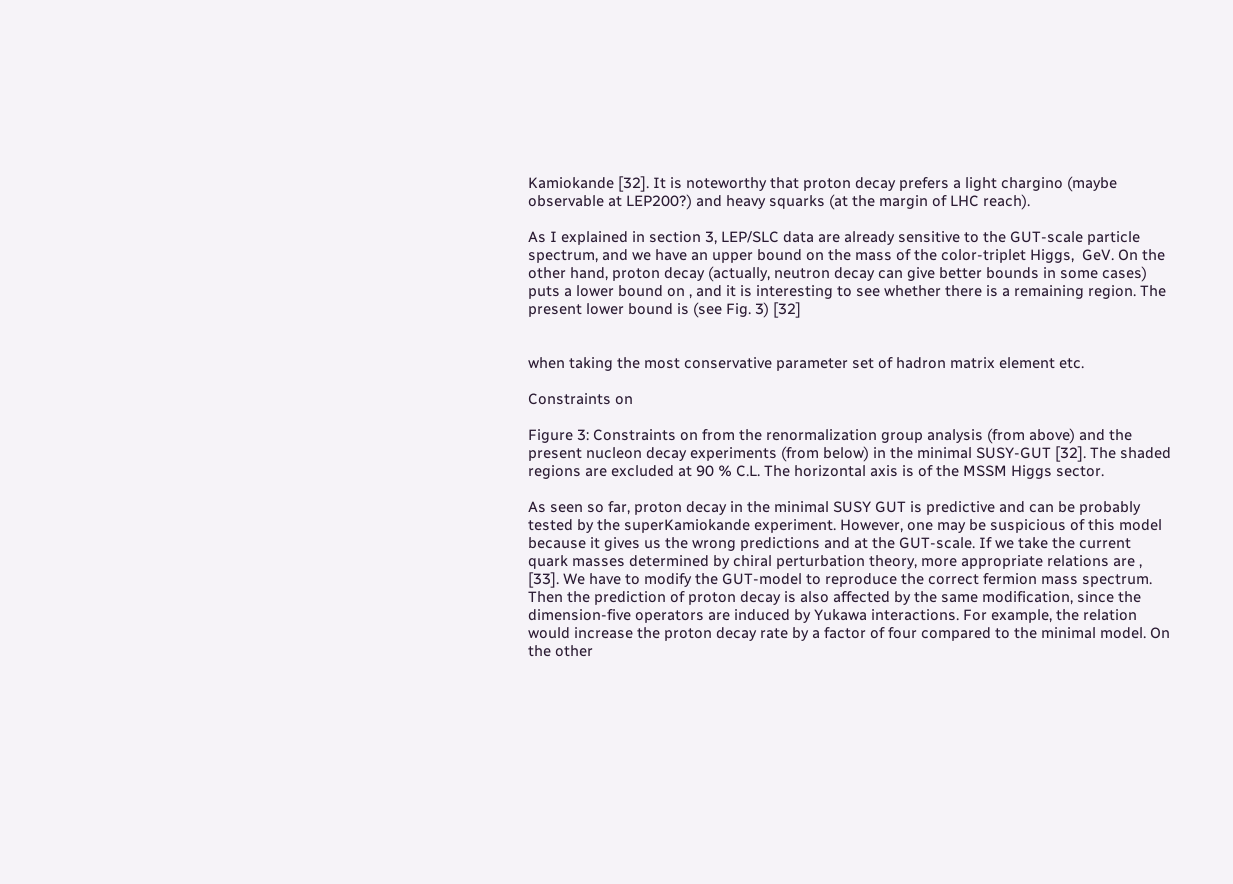Kamiokande [32]. It is noteworthy that proton decay prefers a light chargino (maybe observable at LEP200?) and heavy squarks (at the margin of LHC reach).

As I explained in section 3, LEP/SLC data are already sensitive to the GUT-scale particle spectrum, and we have an upper bound on the mass of the color-triplet Higgs,  GeV. On the other hand, proton decay (actually, neutron decay can give better bounds in some cases) puts a lower bound on , and it is interesting to see whether there is a remaining region. The present lower bound is (see Fig. 3) [32]


when taking the most conservative parameter set of hadron matrix element etc.

Constraints on

Figure 3: Constraints on from the renormalization group analysis (from above) and the present nucleon decay experiments (from below) in the minimal SUSY-GUT [32]. The shaded regions are excluded at 90 % C.L. The horizontal axis is of the MSSM Higgs sector.

As seen so far, proton decay in the minimal SUSY GUT is predictive and can be probably tested by the superKamiokande experiment. However, one may be suspicious of this model because it gives us the wrong predictions and at the GUT-scale. If we take the current quark masses determined by chiral perturbation theory, more appropriate relations are , [33]. We have to modify the GUT-model to reproduce the correct fermion mass spectrum. Then the prediction of proton decay is also affected by the same modification, since the dimension-five operators are induced by Yukawa interactions. For example, the relation would increase the proton decay rate by a factor of four compared to the minimal model. On the other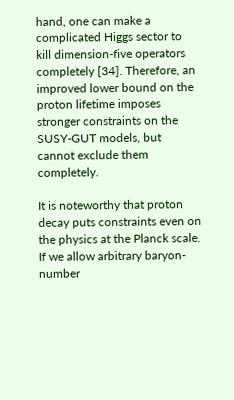hand, one can make a complicated Higgs sector to kill dimension-five operators completely [34]. Therefore, an improved lower bound on the proton lifetime imposes stronger constraints on the SUSY-GUT models, but cannot exclude them completely.

It is noteworthy that proton decay puts constraints even on the physics at the Planck scale. If we allow arbitrary baryon-number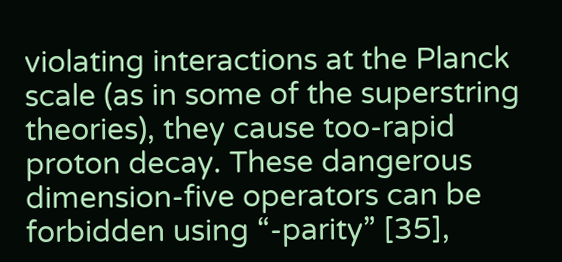violating interactions at the Planck scale (as in some of the superstring theories), they cause too-rapid proton decay. These dangerous dimension-five operators can be forbidden using “-parity” [35],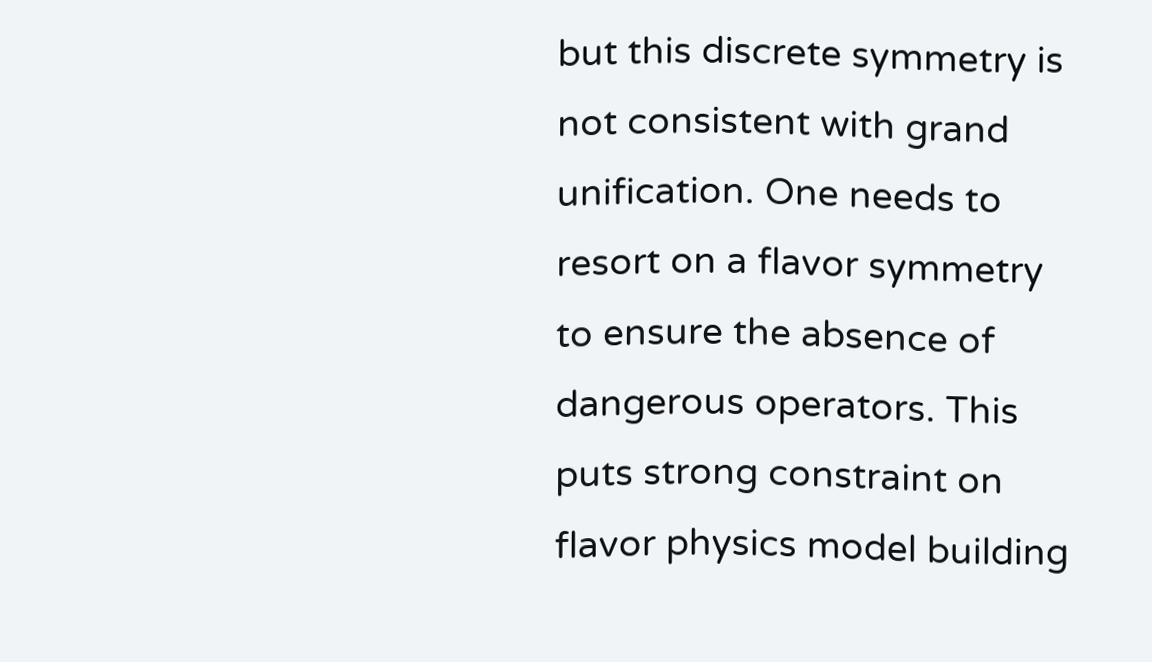but this discrete symmetry is not consistent with grand unification. One needs to resort on a flavor symmetry to ensure the absence of dangerous operators. This puts strong constraint on flavor physics model building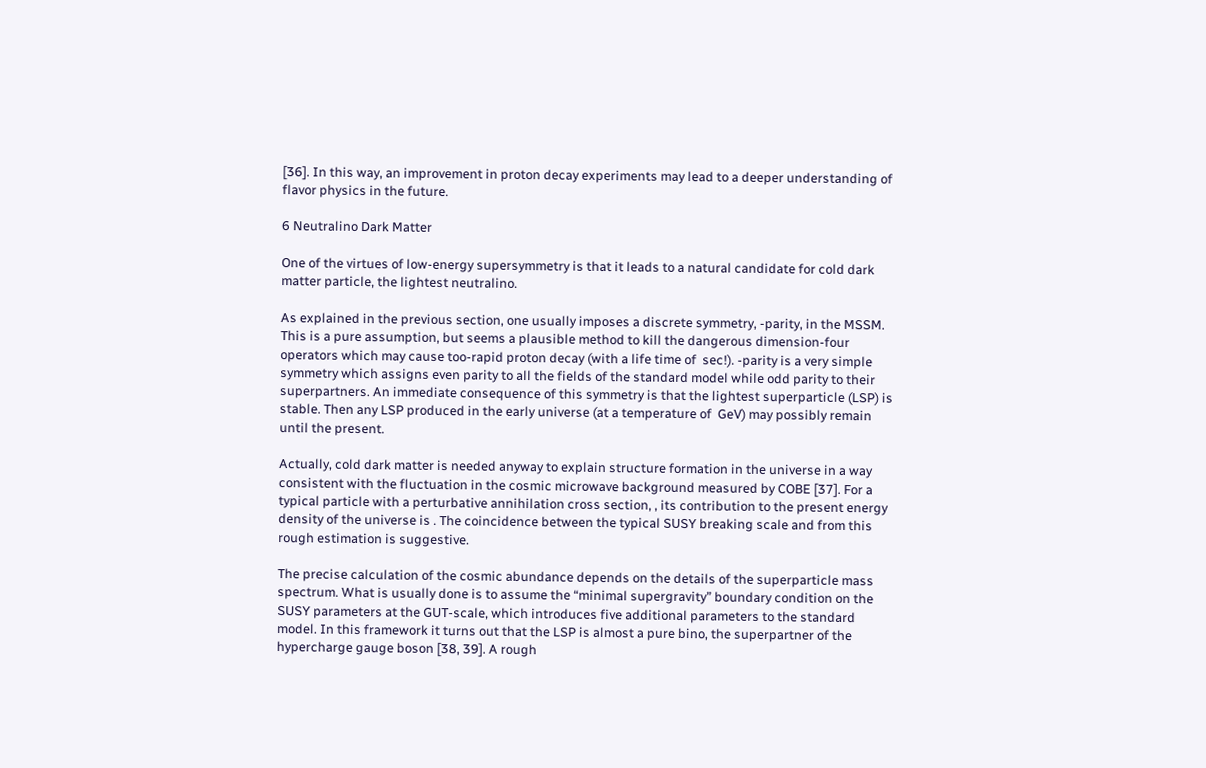[36]. In this way, an improvement in proton decay experiments may lead to a deeper understanding of flavor physics in the future.

6 Neutralino Dark Matter

One of the virtues of low-energy supersymmetry is that it leads to a natural candidate for cold dark matter particle, the lightest neutralino.

As explained in the previous section, one usually imposes a discrete symmetry, -parity, in the MSSM. This is a pure assumption, but seems a plausible method to kill the dangerous dimension-four operators which may cause too-rapid proton decay (with a life time of  sec!). -parity is a very simple symmetry which assigns even parity to all the fields of the standard model while odd parity to their superpartners. An immediate consequence of this symmetry is that the lightest superparticle (LSP) is stable. Then any LSP produced in the early universe (at a temperature of  GeV) may possibly remain until the present.

Actually, cold dark matter is needed anyway to explain structure formation in the universe in a way consistent with the fluctuation in the cosmic microwave background measured by COBE [37]. For a typical particle with a perturbative annihilation cross section, , its contribution to the present energy density of the universe is . The coincidence between the typical SUSY breaking scale and from this rough estimation is suggestive.

The precise calculation of the cosmic abundance depends on the details of the superparticle mass spectrum. What is usually done is to assume the “minimal supergravity” boundary condition on the SUSY parameters at the GUT-scale, which introduces five additional parameters to the standard model. In this framework it turns out that the LSP is almost a pure bino, the superpartner of the hypercharge gauge boson [38, 39]. A rough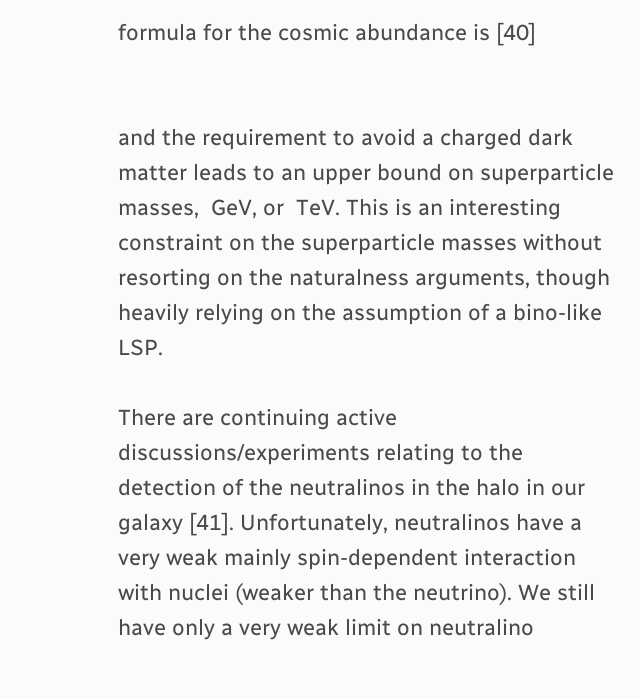formula for the cosmic abundance is [40]


and the requirement to avoid a charged dark matter leads to an upper bound on superparticle masses,  GeV, or  TeV. This is an interesting constraint on the superparticle masses without resorting on the naturalness arguments, though heavily relying on the assumption of a bino-like LSP.

There are continuing active discussions/experiments relating to the detection of the neutralinos in the halo in our galaxy [41]. Unfortunately, neutralinos have a very weak mainly spin-dependent interaction with nuclei (weaker than the neutrino). We still have only a very weak limit on neutralino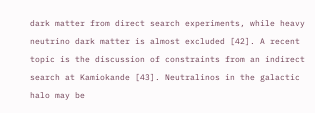dark matter from direct search experiments, while heavy neutrino dark matter is almost excluded [42]. A recent topic is the discussion of constraints from an indirect search at Kamiokande [43]. Neutralinos in the galactic halo may be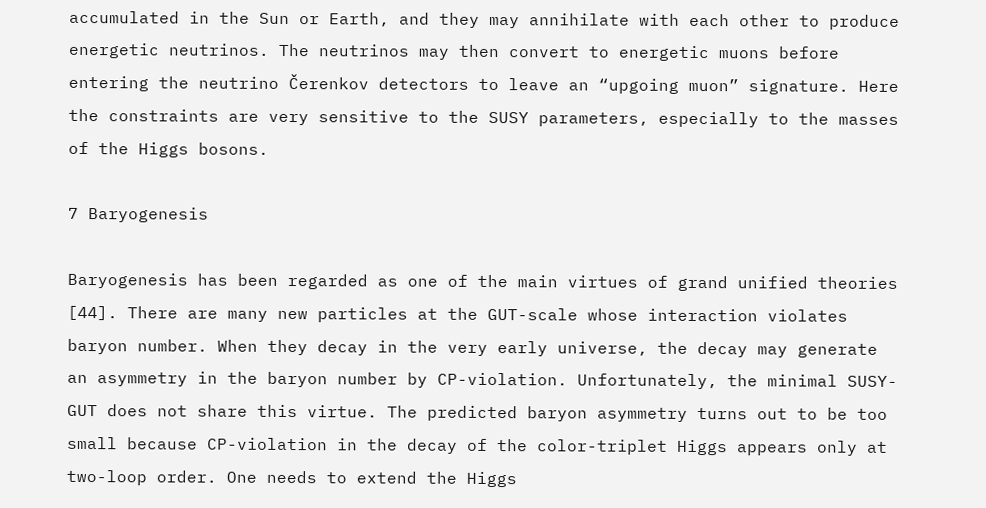accumulated in the Sun or Earth, and they may annihilate with each other to produce energetic neutrinos. The neutrinos may then convert to energetic muons before entering the neutrino Čerenkov detectors to leave an “upgoing muon” signature. Here the constraints are very sensitive to the SUSY parameters, especially to the masses of the Higgs bosons.

7 Baryogenesis

Baryogenesis has been regarded as one of the main virtues of grand unified theories [44]. There are many new particles at the GUT-scale whose interaction violates baryon number. When they decay in the very early universe, the decay may generate an asymmetry in the baryon number by CP-violation. Unfortunately, the minimal SUSY-GUT does not share this virtue. The predicted baryon asymmetry turns out to be too small because CP-violation in the decay of the color-triplet Higgs appears only at two-loop order. One needs to extend the Higgs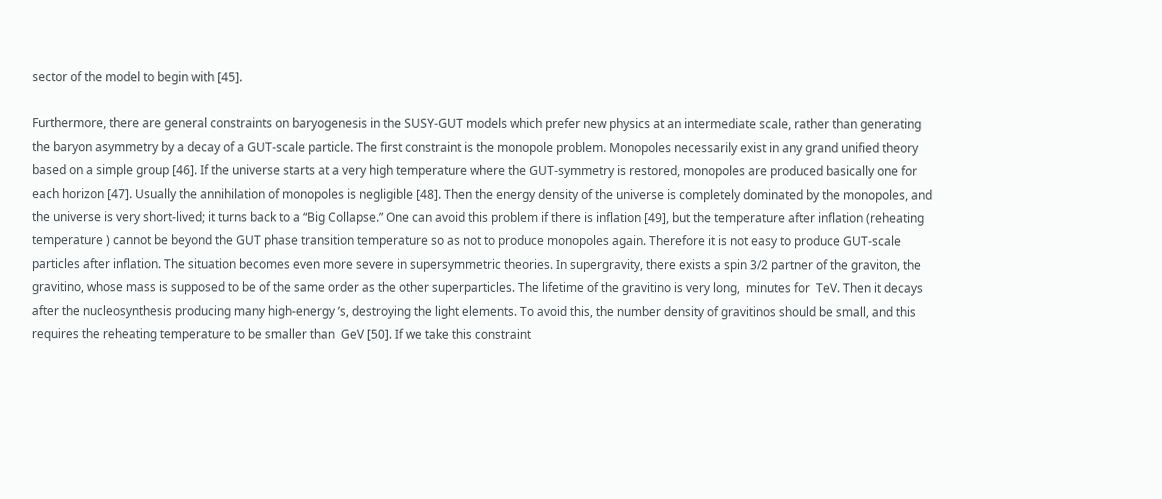sector of the model to begin with [45].

Furthermore, there are general constraints on baryogenesis in the SUSY-GUT models which prefer new physics at an intermediate scale, rather than generating the baryon asymmetry by a decay of a GUT-scale particle. The first constraint is the monopole problem. Monopoles necessarily exist in any grand unified theory based on a simple group [46]. If the universe starts at a very high temperature where the GUT-symmetry is restored, monopoles are produced basically one for each horizon [47]. Usually the annihilation of monopoles is negligible [48]. Then the energy density of the universe is completely dominated by the monopoles, and the universe is very short-lived; it turns back to a “Big Collapse.” One can avoid this problem if there is inflation [49], but the temperature after inflation (reheating temperature ) cannot be beyond the GUT phase transition temperature so as not to produce monopoles again. Therefore it is not easy to produce GUT-scale particles after inflation. The situation becomes even more severe in supersymmetric theories. In supergravity, there exists a spin 3/2 partner of the graviton, the gravitino, whose mass is supposed to be of the same order as the other superparticles. The lifetime of the gravitino is very long,  minutes for  TeV. Then it decays after the nucleosynthesis producing many high-energy ’s, destroying the light elements. To avoid this, the number density of gravitinos should be small, and this requires the reheating temperature to be smaller than  GeV [50]. If we take this constraint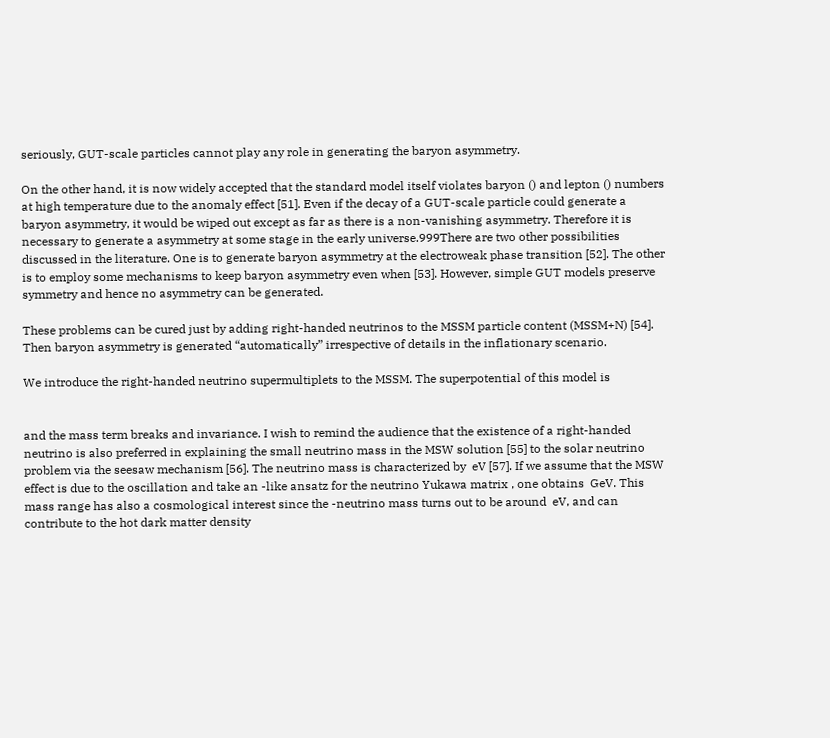seriously, GUT-scale particles cannot play any role in generating the baryon asymmetry.

On the other hand, it is now widely accepted that the standard model itself violates baryon () and lepton () numbers at high temperature due to the anomaly effect [51]. Even if the decay of a GUT-scale particle could generate a baryon asymmetry, it would be wiped out except as far as there is a non-vanishing asymmetry. Therefore it is necessary to generate a asymmetry at some stage in the early universe.999There are two other possibilities discussed in the literature. One is to generate baryon asymmetry at the electroweak phase transition [52]. The other is to employ some mechanisms to keep baryon asymmetry even when [53]. However, simple GUT models preserve symmetry and hence no asymmetry can be generated.

These problems can be cured just by adding right-handed neutrinos to the MSSM particle content (MSSM+N) [54]. Then baryon asymmetry is generated “automatically” irrespective of details in the inflationary scenario.

We introduce the right-handed neutrino supermultiplets to the MSSM. The superpotential of this model is


and the mass term breaks and invariance. I wish to remind the audience that the existence of a right-handed neutrino is also preferred in explaining the small neutrino mass in the MSW solution [55] to the solar neutrino problem via the seesaw mechanism [56]. The neutrino mass is characterized by  eV [57]. If we assume that the MSW effect is due to the oscillation and take an -like ansatz for the neutrino Yukawa matrix , one obtains  GeV. This mass range has also a cosmological interest since the -neutrino mass turns out to be around  eV, and can contribute to the hot dark matter density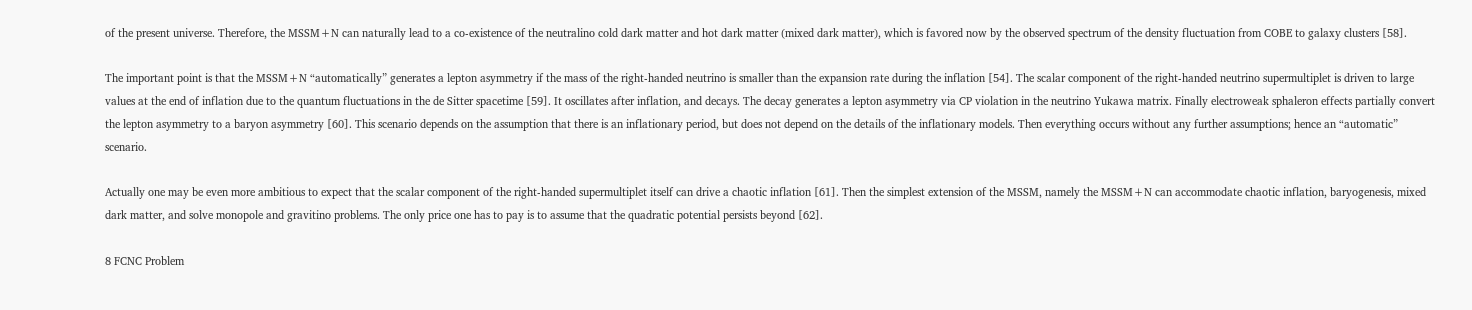of the present universe. Therefore, the MSSM+N can naturally lead to a co-existence of the neutralino cold dark matter and hot dark matter (mixed dark matter), which is favored now by the observed spectrum of the density fluctuation from COBE to galaxy clusters [58].

The important point is that the MSSM+N “automatically” generates a lepton asymmetry if the mass of the right-handed neutrino is smaller than the expansion rate during the inflation [54]. The scalar component of the right-handed neutrino supermultiplet is driven to large values at the end of inflation due to the quantum fluctuations in the de Sitter spacetime [59]. It oscillates after inflation, and decays. The decay generates a lepton asymmetry via CP violation in the neutrino Yukawa matrix. Finally electroweak sphaleron effects partially convert the lepton asymmetry to a baryon asymmetry [60]. This scenario depends on the assumption that there is an inflationary period, but does not depend on the details of the inflationary models. Then everything occurs without any further assumptions; hence an “automatic” scenario.

Actually one may be even more ambitious to expect that the scalar component of the right-handed supermultiplet itself can drive a chaotic inflation [61]. Then the simplest extension of the MSSM, namely the MSSM+N can accommodate chaotic inflation, baryogenesis, mixed dark matter, and solve monopole and gravitino problems. The only price one has to pay is to assume that the quadratic potential persists beyond [62].

8 FCNC Problem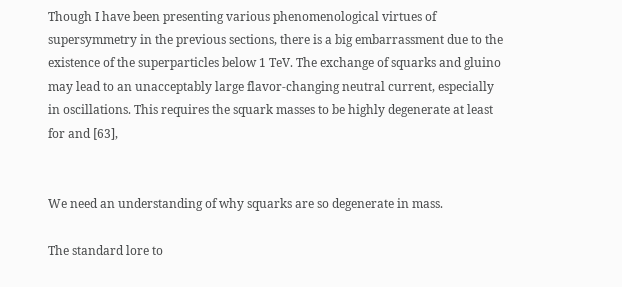Though I have been presenting various phenomenological virtues of supersymmetry in the previous sections, there is a big embarrassment due to the existence of the superparticles below 1 TeV. The exchange of squarks and gluino may lead to an unacceptably large flavor-changing neutral current, especially in oscillations. This requires the squark masses to be highly degenerate at least for and [63],


We need an understanding of why squarks are so degenerate in mass.

The standard lore to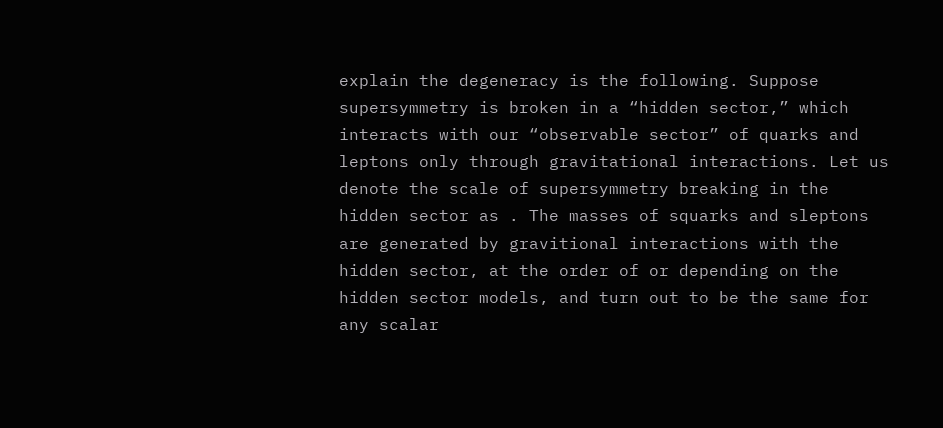explain the degeneracy is the following. Suppose supersymmetry is broken in a “hidden sector,” which interacts with our “observable sector” of quarks and leptons only through gravitational interactions. Let us denote the scale of supersymmetry breaking in the hidden sector as . The masses of squarks and sleptons are generated by gravitional interactions with the hidden sector, at the order of or depending on the hidden sector models, and turn out to be the same for any scalar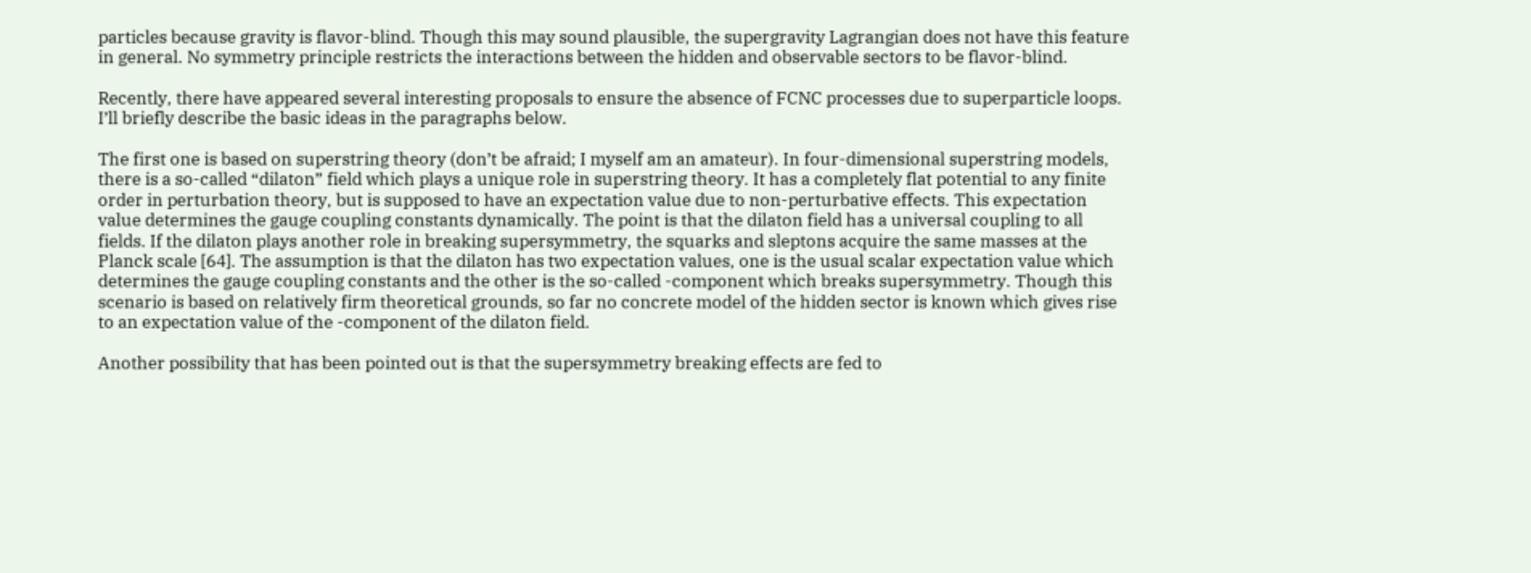particles because gravity is flavor-blind. Though this may sound plausible, the supergravity Lagrangian does not have this feature in general. No symmetry principle restricts the interactions between the hidden and observable sectors to be flavor-blind.

Recently, there have appeared several interesting proposals to ensure the absence of FCNC processes due to superparticle loops. I’ll briefly describe the basic ideas in the paragraphs below.

The first one is based on superstring theory (don’t be afraid; I myself am an amateur). In four-dimensional superstring models, there is a so-called “dilaton” field which plays a unique role in superstring theory. It has a completely flat potential to any finite order in perturbation theory, but is supposed to have an expectation value due to non-perturbative effects. This expectation value determines the gauge coupling constants dynamically. The point is that the dilaton field has a universal coupling to all fields. If the dilaton plays another role in breaking supersymmetry, the squarks and sleptons acquire the same masses at the Planck scale [64]. The assumption is that the dilaton has two expectation values, one is the usual scalar expectation value which determines the gauge coupling constants and the other is the so-called -component which breaks supersymmetry. Though this scenario is based on relatively firm theoretical grounds, so far no concrete model of the hidden sector is known which gives rise to an expectation value of the -component of the dilaton field.

Another possibility that has been pointed out is that the supersymmetry breaking effects are fed to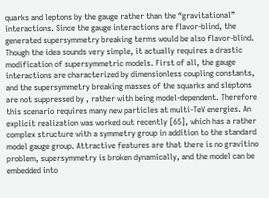quarks and leptons by the gauge rather than the “gravitational” interactions. Since the gauge interactions are flavor-blind, the generated supersymmetry breaking terms would be also flavor-blind. Though the idea sounds very simple, it actually requires a drastic modification of supersymmetric models. First of all, the gauge interactions are characterized by dimensionless coupling constants, and the supersymmetry breaking masses of the squarks and sleptons are not suppressed by , rather with being model-dependent. Therefore this scenario requires many new particles at multi-TeV energies. An explicit realization was worked out recently [65], which has a rather complex structure with a symmetry group in addition to the standard model gauge group. Attractive features are that there is no gravitino problem, supersymmetry is broken dynamically, and the model can be embedded into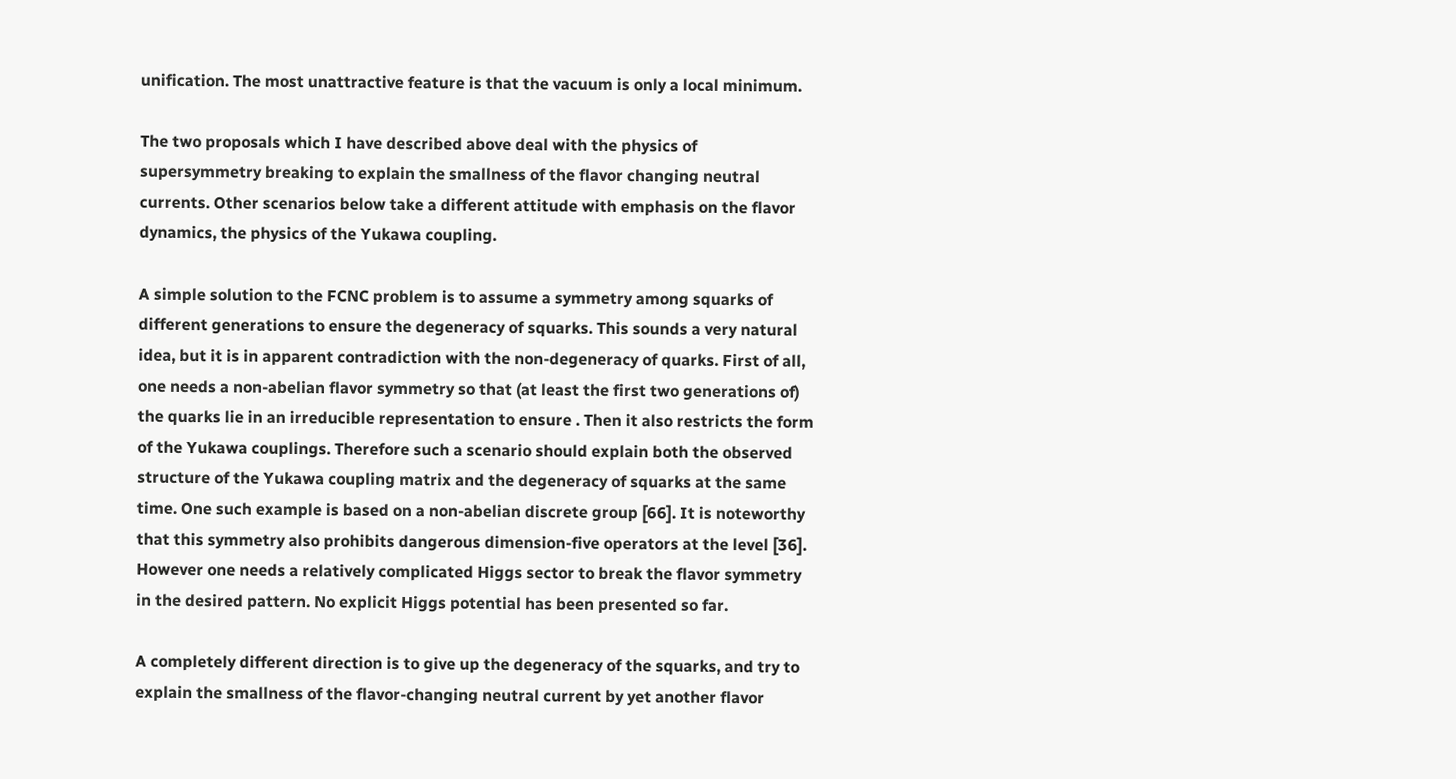unification. The most unattractive feature is that the vacuum is only a local minimum.

The two proposals which I have described above deal with the physics of supersymmetry breaking to explain the smallness of the flavor changing neutral currents. Other scenarios below take a different attitude with emphasis on the flavor dynamics, the physics of the Yukawa coupling.

A simple solution to the FCNC problem is to assume a symmetry among squarks of different generations to ensure the degeneracy of squarks. This sounds a very natural idea, but it is in apparent contradiction with the non-degeneracy of quarks. First of all, one needs a non-abelian flavor symmetry so that (at least the first two generations of) the quarks lie in an irreducible representation to ensure . Then it also restricts the form of the Yukawa couplings. Therefore such a scenario should explain both the observed structure of the Yukawa coupling matrix and the degeneracy of squarks at the same time. One such example is based on a non-abelian discrete group [66]. It is noteworthy that this symmetry also prohibits dangerous dimension-five operators at the level [36]. However one needs a relatively complicated Higgs sector to break the flavor symmetry in the desired pattern. No explicit Higgs potential has been presented so far.

A completely different direction is to give up the degeneracy of the squarks, and try to explain the smallness of the flavor-changing neutral current by yet another flavor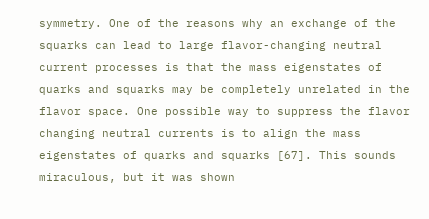symmetry. One of the reasons why an exchange of the squarks can lead to large flavor-changing neutral current processes is that the mass eigenstates of quarks and squarks may be completely unrelated in the flavor space. One possible way to suppress the flavor changing neutral currents is to align the mass eigenstates of quarks and squarks [67]. This sounds miraculous, but it was shown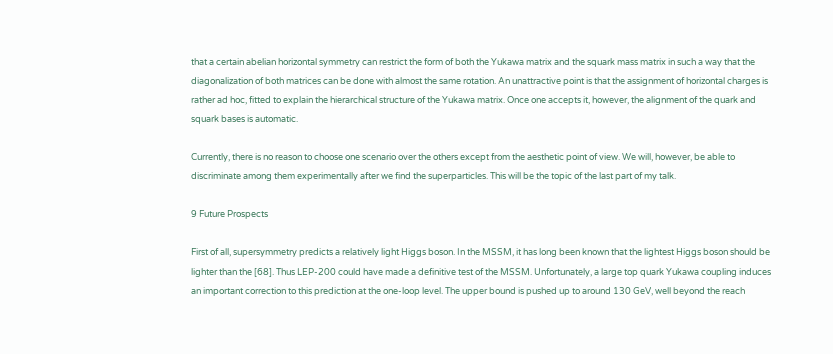that a certain abelian horizontal symmetry can restrict the form of both the Yukawa matrix and the squark mass matrix in such a way that the diagonalization of both matrices can be done with almost the same rotation. An unattractive point is that the assignment of horizontal charges is rather ad hoc, fitted to explain the hierarchical structure of the Yukawa matrix. Once one accepts it, however, the alignment of the quark and squark bases is automatic.

Currently, there is no reason to choose one scenario over the others except from the aesthetic point of view. We will, however, be able to discriminate among them experimentally after we find the superparticles. This will be the topic of the last part of my talk.

9 Future Prospects

First of all, supersymmetry predicts a relatively light Higgs boson. In the MSSM, it has long been known that the lightest Higgs boson should be lighter than the [68]. Thus LEP-200 could have made a definitive test of the MSSM. Unfortunately, a large top quark Yukawa coupling induces an important correction to this prediction at the one-loop level. The upper bound is pushed up to around 130 GeV, well beyond the reach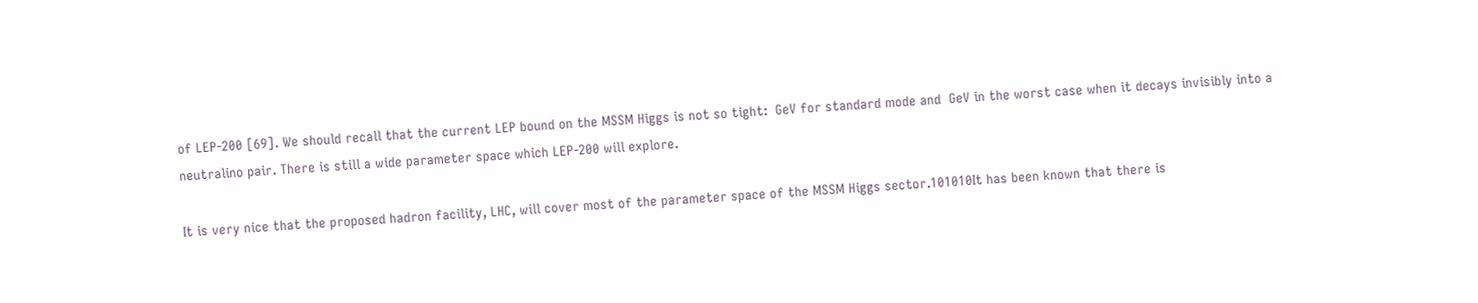of LEP-200 [69]. We should recall that the current LEP bound on the MSSM Higgs is not so tight:  GeV for standard mode and  GeV in the worst case when it decays invisibly into a neutralino pair. There is still a wide parameter space which LEP-200 will explore.

It is very nice that the proposed hadron facility, LHC, will cover most of the parameter space of the MSSM Higgs sector.101010It has been known that there is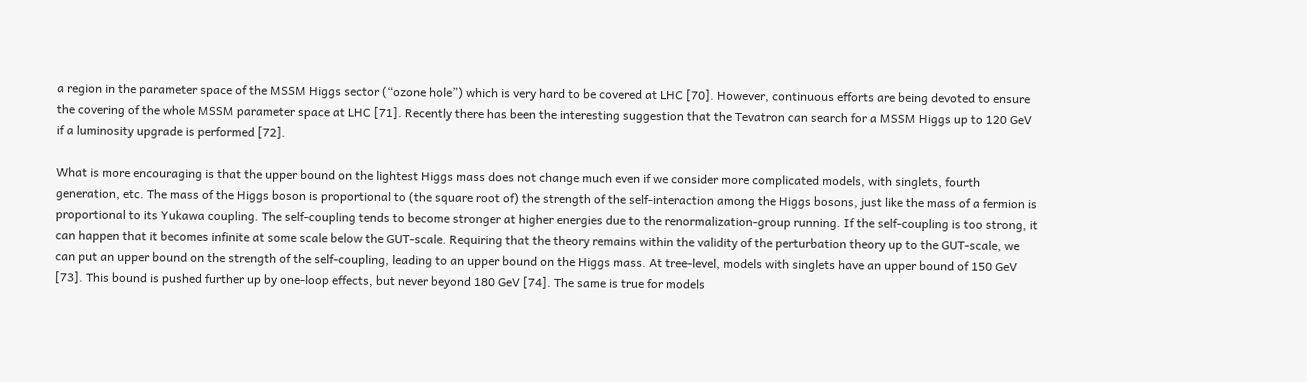a region in the parameter space of the MSSM Higgs sector (“ozone hole”) which is very hard to be covered at LHC [70]. However, continuous efforts are being devoted to ensure the covering of the whole MSSM parameter space at LHC [71]. Recently there has been the interesting suggestion that the Tevatron can search for a MSSM Higgs up to 120 GeV if a luminosity upgrade is performed [72].

What is more encouraging is that the upper bound on the lightest Higgs mass does not change much even if we consider more complicated models, with singlets, fourth generation, etc. The mass of the Higgs boson is proportional to (the square root of) the strength of the self-interaction among the Higgs bosons, just like the mass of a fermion is proportional to its Yukawa coupling. The self-coupling tends to become stronger at higher energies due to the renormalization-group running. If the self-coupling is too strong, it can happen that it becomes infinite at some scale below the GUT-scale. Requiring that the theory remains within the validity of the perturbation theory up to the GUT-scale, we can put an upper bound on the strength of the self-coupling, leading to an upper bound on the Higgs mass. At tree-level, models with singlets have an upper bound of 150 GeV [73]. This bound is pushed further up by one-loop effects, but never beyond 180 GeV [74]. The same is true for models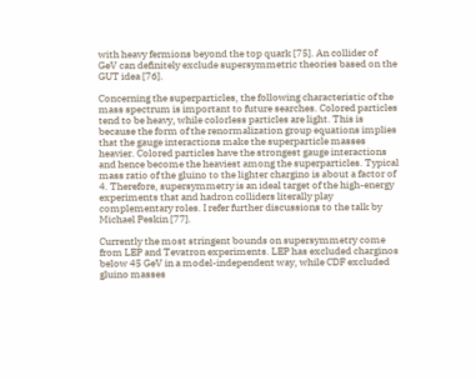with heavy fermions beyond the top quark [75]. An collider of  GeV can definitely exclude supersymmetric theories based on the GUT idea [76].

Concerning the superparticles, the following characteristic of the mass spectrum is important to future searches. Colored particles tend to be heavy, while colorless particles are light. This is because the form of the renormalization group equations implies that the gauge interactions make the superparticle masses heavier. Colored particles have the strongest gauge interactions and hence become the heaviest among the superparticles. Typical mass ratio of the gluino to the lighter chargino is about a factor of 4. Therefore, supersymmetry is an ideal target of the high-energy experiments that and hadron colliders literally play complementary roles. I refer further discussions to the talk by Michael Peskin [77].

Currently the most stringent bounds on supersymmetry come from LEP and Tevatron experiments. LEP has excluded charginos below 45 GeV in a model-independent way, while CDF excluded gluino masses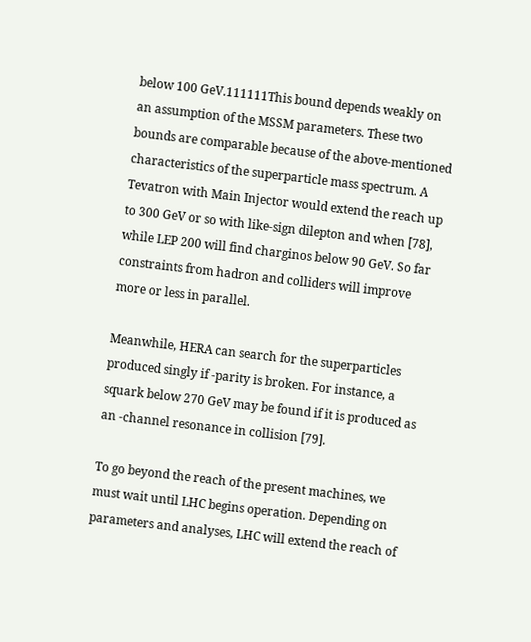below 100 GeV.111111This bound depends weakly on an assumption of the MSSM parameters. These two bounds are comparable because of the above-mentioned characteristics of the superparticle mass spectrum. A Tevatron with Main Injector would extend the reach up to 300 GeV or so with like-sign dilepton and when [78], while LEP 200 will find charginos below 90 GeV. So far constraints from hadron and colliders will improve more or less in parallel.

Meanwhile, HERA can search for the superparticles produced singly if -parity is broken. For instance, a squark below 270 GeV may be found if it is produced as an -channel resonance in collision [79].

To go beyond the reach of the present machines, we must wait until LHC begins operation. Depending on parameters and analyses, LHC will extend the reach of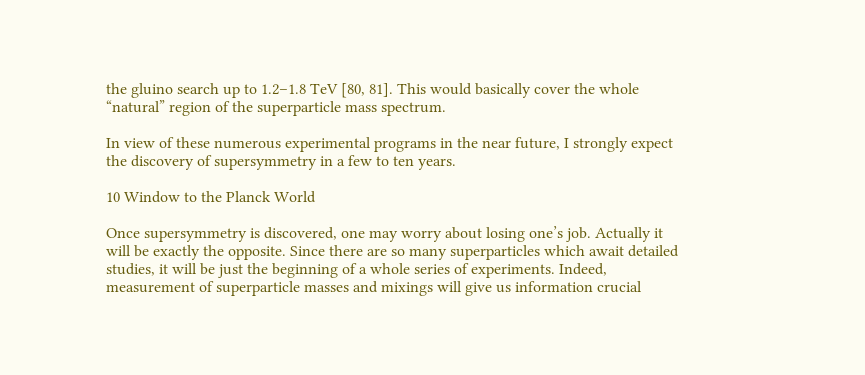the gluino search up to 1.2–1.8 TeV [80, 81]. This would basically cover the whole “natural” region of the superparticle mass spectrum.

In view of these numerous experimental programs in the near future, I strongly expect the discovery of supersymmetry in a few to ten years.

10 Window to the Planck World

Once supersymmetry is discovered, one may worry about losing one’s job. Actually it will be exactly the opposite. Since there are so many superparticles which await detailed studies, it will be just the beginning of a whole series of experiments. Indeed, measurement of superparticle masses and mixings will give us information crucial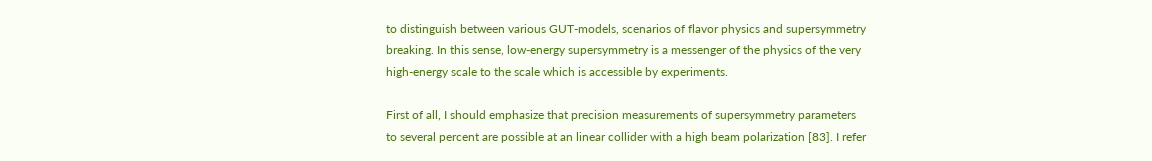to distinguish between various GUT-models, scenarios of flavor physics and supersymmetry breaking. In this sense, low-energy supersymmetry is a messenger of the physics of the very high-energy scale to the scale which is accessible by experiments.

First of all, I should emphasize that precision measurements of supersymmetry parameters to several percent are possible at an linear collider with a high beam polarization [83]. I refer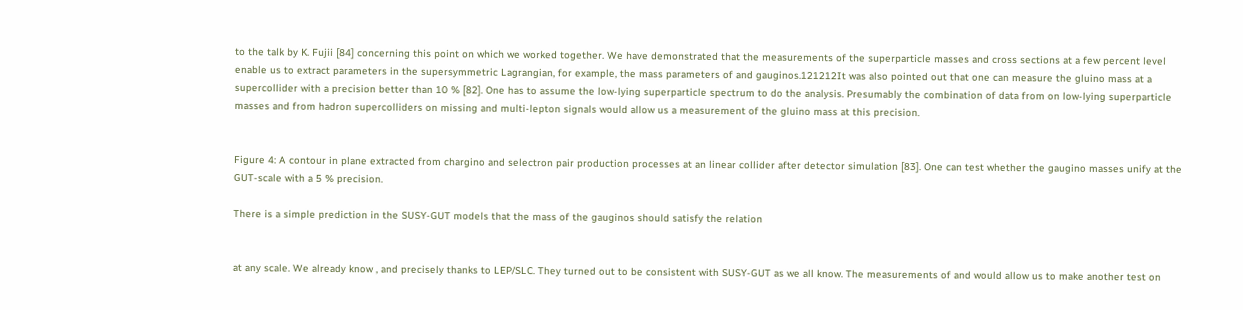to the talk by K. Fujii [84] concerning this point on which we worked together. We have demonstrated that the measurements of the superparticle masses and cross sections at a few percent level enable us to extract parameters in the supersymmetric Lagrangian, for example, the mass parameters of and gauginos.121212It was also pointed out that one can measure the gluino mass at a supercollider with a precision better than 10 % [82]. One has to assume the low-lying superparticle spectrum to do the analysis. Presumably the combination of data from on low-lying superparticle masses and from hadron supercolliders on missing and multi-lepton signals would allow us a measurement of the gluino mass at this precision.


Figure 4: A contour in plane extracted from chargino and selectron pair production processes at an linear collider after detector simulation [83]. One can test whether the gaugino masses unify at the GUT-scale with a 5 % precision.

There is a simple prediction in the SUSY-GUT models that the mass of the gauginos should satisfy the relation


at any scale. We already know , and precisely thanks to LEP/SLC. They turned out to be consistent with SUSY-GUT as we all know. The measurements of and would allow us to make another test on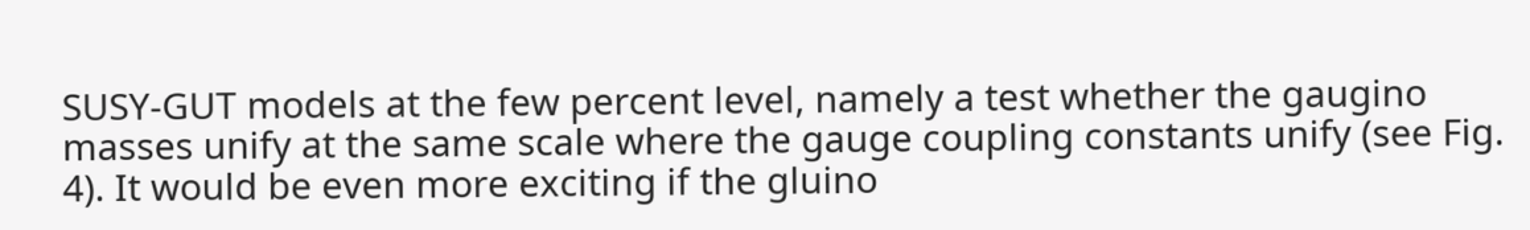SUSY-GUT models at the few percent level, namely a test whether the gaugino masses unify at the same scale where the gauge coupling constants unify (see Fig. 4). It would be even more exciting if the gluino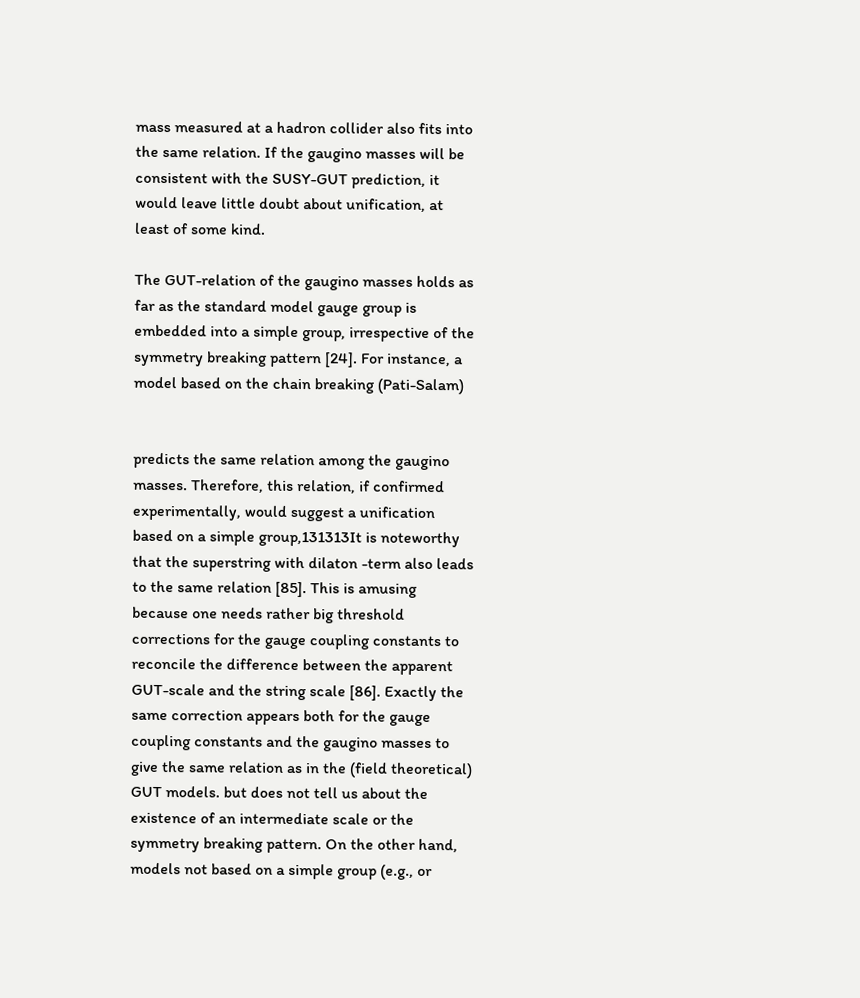mass measured at a hadron collider also fits into the same relation. If the gaugino masses will be consistent with the SUSY-GUT prediction, it would leave little doubt about unification, at least of some kind.

The GUT-relation of the gaugino masses holds as far as the standard model gauge group is embedded into a simple group, irrespective of the symmetry breaking pattern [24]. For instance, a model based on the chain breaking (Pati-Salam)


predicts the same relation among the gaugino masses. Therefore, this relation, if confirmed experimentally, would suggest a unification based on a simple group,131313It is noteworthy that the superstring with dilaton -term also leads to the same relation [85]. This is amusing because one needs rather big threshold corrections for the gauge coupling constants to reconcile the difference between the apparent GUT-scale and the string scale [86]. Exactly the same correction appears both for the gauge coupling constants and the gaugino masses to give the same relation as in the (field theoretical) GUT models. but does not tell us about the existence of an intermediate scale or the symmetry breaking pattern. On the other hand, models not based on a simple group (e.g., or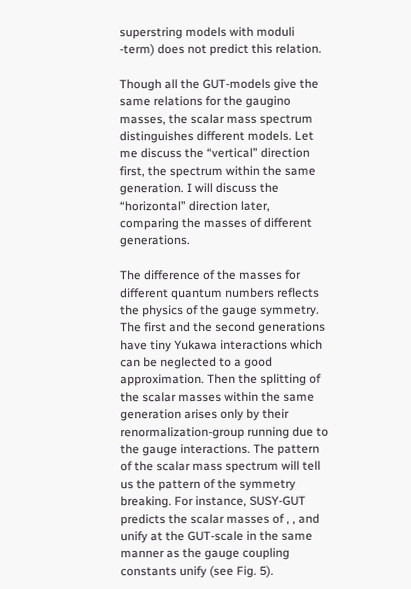superstring models with moduli -term) does not predict this relation.

Though all the GUT-models give the same relations for the gaugino masses, the scalar mass spectrum distinguishes different models. Let me discuss the “vertical” direction first, the spectrum within the same generation. I will discuss the “horizontal” direction later, comparing the masses of different generations.

The difference of the masses for different quantum numbers reflects the physics of the gauge symmetry. The first and the second generations have tiny Yukawa interactions which can be neglected to a good approximation. Then the splitting of the scalar masses within the same generation arises only by their renormalization-group running due to the gauge interactions. The pattern of the scalar mass spectrum will tell us the pattern of the symmetry breaking. For instance, SUSY-GUT predicts the scalar masses of , , and unify at the GUT-scale in the same manner as the gauge coupling constants unify (see Fig. 5).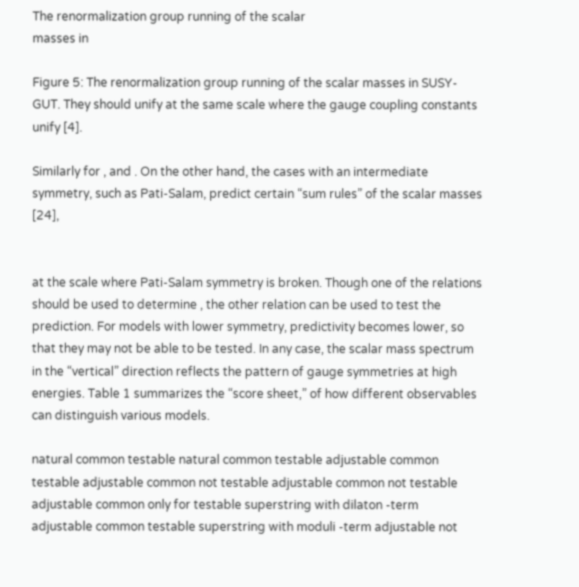The renormalization group running of the scalar
masses in

Figure 5: The renormalization group running of the scalar masses in SUSY-GUT. They should unify at the same scale where the gauge coupling constants unify [4].

Similarly for , and . On the other hand, the cases with an intermediate symmetry, such as Pati-Salam, predict certain “sum rules” of the scalar masses [24],


at the scale where Pati-Salam symmetry is broken. Though one of the relations should be used to determine , the other relation can be used to test the prediction. For models with lower symmetry, predictivity becomes lower, so that they may not be able to be tested. In any case, the scalar mass spectrum in the “vertical” direction reflects the pattern of gauge symmetries at high energies. Table 1 summarizes the “score sheet,” of how different observables can distinguish various models.

natural common testable natural common testable adjustable common testable adjustable common not testable adjustable common not testable adjustable common only for testable superstring with dilaton -term adjustable common testable superstring with moduli -term adjustable not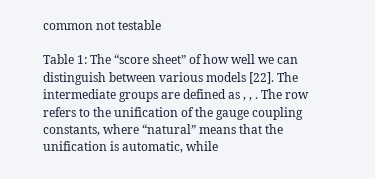common not testable

Table 1: The “score sheet” of how well we can distinguish between various models [22]. The intermediate groups are defined as , , . The row refers to the unification of the gauge coupling constants, where “natural” means that the unification is automatic, while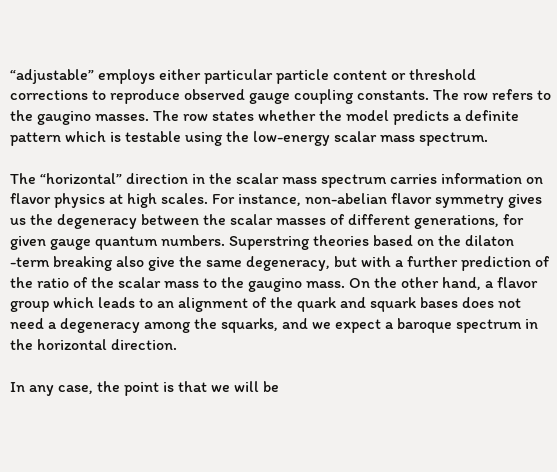“adjustable” employs either particular particle content or threshold corrections to reproduce observed gauge coupling constants. The row refers to the gaugino masses. The row states whether the model predicts a definite pattern which is testable using the low-energy scalar mass spectrum.

The “horizontal” direction in the scalar mass spectrum carries information on flavor physics at high scales. For instance, non-abelian flavor symmetry gives us the degeneracy between the scalar masses of different generations, for given gauge quantum numbers. Superstring theories based on the dilaton -term breaking also give the same degeneracy, but with a further prediction of the ratio of the scalar mass to the gaugino mass. On the other hand, a flavor group which leads to an alignment of the quark and squark bases does not need a degeneracy among the squarks, and we expect a baroque spectrum in the horizontal direction.

In any case, the point is that we will be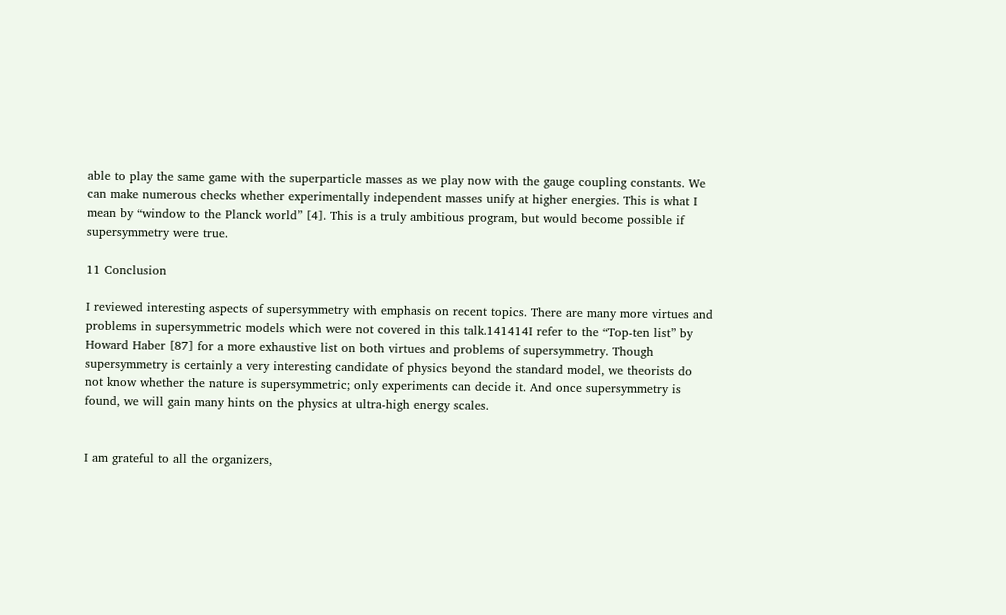able to play the same game with the superparticle masses as we play now with the gauge coupling constants. We can make numerous checks whether experimentally independent masses unify at higher energies. This is what I mean by “window to the Planck world” [4]. This is a truly ambitious program, but would become possible if supersymmetry were true.

11 Conclusion

I reviewed interesting aspects of supersymmetry with emphasis on recent topics. There are many more virtues and problems in supersymmetric models which were not covered in this talk.141414I refer to the “Top-ten list” by Howard Haber [87] for a more exhaustive list on both virtues and problems of supersymmetry. Though supersymmetry is certainly a very interesting candidate of physics beyond the standard model, we theorists do not know whether the nature is supersymmetric; only experiments can decide it. And once supersymmetry is found, we will gain many hints on the physics at ultra-high energy scales.


I am grateful to all the organizers,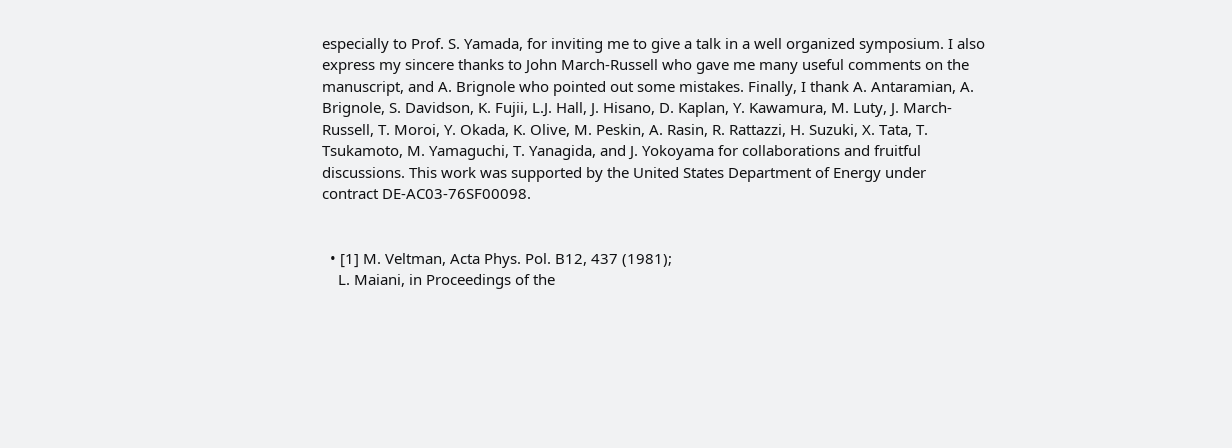especially to Prof. S. Yamada, for inviting me to give a talk in a well organized symposium. I also express my sincere thanks to John March-Russell who gave me many useful comments on the manuscript, and A. Brignole who pointed out some mistakes. Finally, I thank A. Antaramian, A. Brignole, S. Davidson, K. Fujii, L.J. Hall, J. Hisano, D. Kaplan, Y. Kawamura, M. Luty, J. March-Russell, T. Moroi, Y. Okada, K. Olive, M. Peskin, A. Rasin, R. Rattazzi, H. Suzuki, X. Tata, T. Tsukamoto, M. Yamaguchi, T. Yanagida, and J. Yokoyama for collaborations and fruitful discussions. This work was supported by the United States Department of Energy under contract DE-AC03-76SF00098.


  • [1] M. Veltman, Acta Phys. Pol. B12, 437 (1981);
    L. Maiani, in Proceedings of the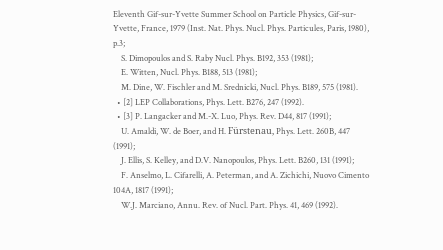Eleventh Gif-sur-Yvette Summer School on Particle Physics, Gif-sur-Yvette, France, 1979 (Inst. Nat. Phys. Nucl. Phys. Particules, Paris, 1980), p.3;
    S. Dimopoulos and S. Raby Nucl. Phys. B192, 353 (1981);
    E. Witten, Nucl. Phys. B188, 513 (1981);
    M. Dine, W. Fischler and M. Srednicki, Nucl. Phys. B189, 575 (1981).
  • [2] LEP Collaborations, Phys. Lett. B276, 247 (1992).
  • [3] P. Langacker and M.-X. Luo, Phys. Rev. D44, 817 (1991);
    U. Amaldi, W. de Boer, and H. Fürstenau, Phys. Lett. 260B, 447 (1991);
    J. Ellis, S. Kelley, and D.V. Nanopoulos, Phys. Lett. B260, 131 (1991);
    F. Anselmo, L. Cifarelli, A. Peterman, and A. Zichichi, Nuovo Cimento 104A, 1817 (1991);
    W.J. Marciano, Annu. Rev. of Nucl. Part. Phys. 41, 469 (1992).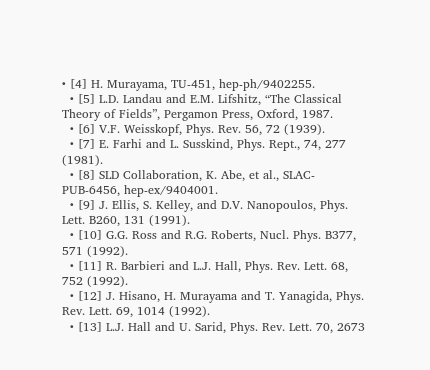• [4] H. Murayama, TU-451, hep-ph/9402255.
  • [5] L.D. Landau and E.M. Lifshitz, “The Classical Theory of Fields”, Pergamon Press, Oxford, 1987.
  • [6] V.F. Weisskopf, Phys. Rev. 56, 72 (1939).
  • [7] E. Farhi and L. Susskind, Phys. Rept., 74, 277 (1981).
  • [8] SLD Collaboration, K. Abe, et al., SLAC-PUB-6456, hep-ex/9404001.
  • [9] J. Ellis, S. Kelley, and D.V. Nanopoulos, Phys. Lett. B260, 131 (1991).
  • [10] G.G. Ross and R.G. Roberts, Nucl. Phys. B377, 571 (1992).
  • [11] R. Barbieri and L.J. Hall, Phys. Rev. Lett. 68, 752 (1992).
  • [12] J. Hisano, H. Murayama and T. Yanagida, Phys. Rev. Lett. 69, 1014 (1992).
  • [13] L.J. Hall and U. Sarid, Phys. Rev. Lett. 70, 2673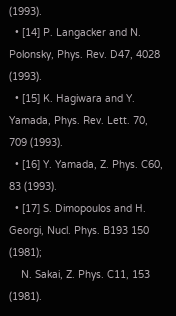(1993).
  • [14] P. Langacker and N. Polonsky, Phys. Rev. D47, 4028 (1993).
  • [15] K. Hagiwara and Y. Yamada, Phys. Rev. Lett. 70, 709 (1993).
  • [16] Y. Yamada, Z. Phys. C60, 83 (1993).
  • [17] S. Dimopoulos and H. Georgi, Nucl. Phys. B193 150 (1981);
    N. Sakai, Z. Phys. C11, 153 (1981).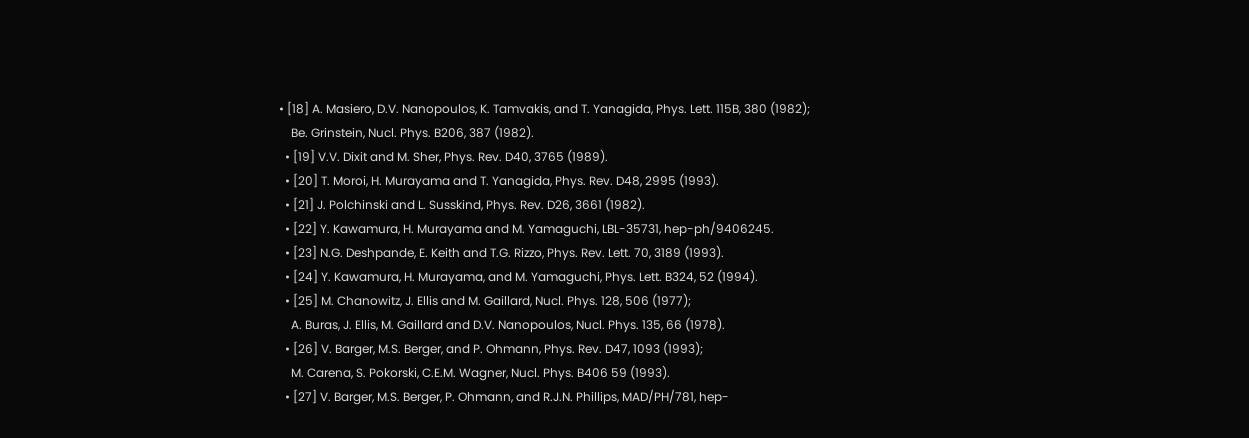• [18] A. Masiero, D.V. Nanopoulos, K. Tamvakis, and T. Yanagida, Phys. Lett. 115B, 380 (1982);
    Be. Grinstein, Nucl. Phys. B206, 387 (1982).
  • [19] V.V. Dixit and M. Sher, Phys. Rev. D40, 3765 (1989).
  • [20] T. Moroi, H. Murayama and T. Yanagida, Phys. Rev. D48, 2995 (1993).
  • [21] J. Polchinski and L. Susskind, Phys. Rev. D26, 3661 (1982).
  • [22] Y. Kawamura, H. Murayama and M. Yamaguchi, LBL-35731, hep-ph/9406245.
  • [23] N.G. Deshpande, E. Keith and T.G. Rizzo, Phys. Rev. Lett. 70, 3189 (1993).
  • [24] Y. Kawamura, H. Murayama, and M. Yamaguchi, Phys. Lett. B324, 52 (1994).
  • [25] M. Chanowitz, J. Ellis and M. Gaillard, Nucl. Phys. 128, 506 (1977);
    A. Buras, J. Ellis, M. Gaillard and D.V. Nanopoulos, Nucl. Phys. 135, 66 (1978).
  • [26] V. Barger, M.S. Berger, and P. Ohmann, Phys. Rev. D47, 1093 (1993);
    M. Carena, S. Pokorski, C.E.M. Wagner, Nucl. Phys. B406 59 (1993).
  • [27] V. Barger, M.S. Berger, P. Ohmann, and R.J.N. Phillips, MAD/PH/781, hep-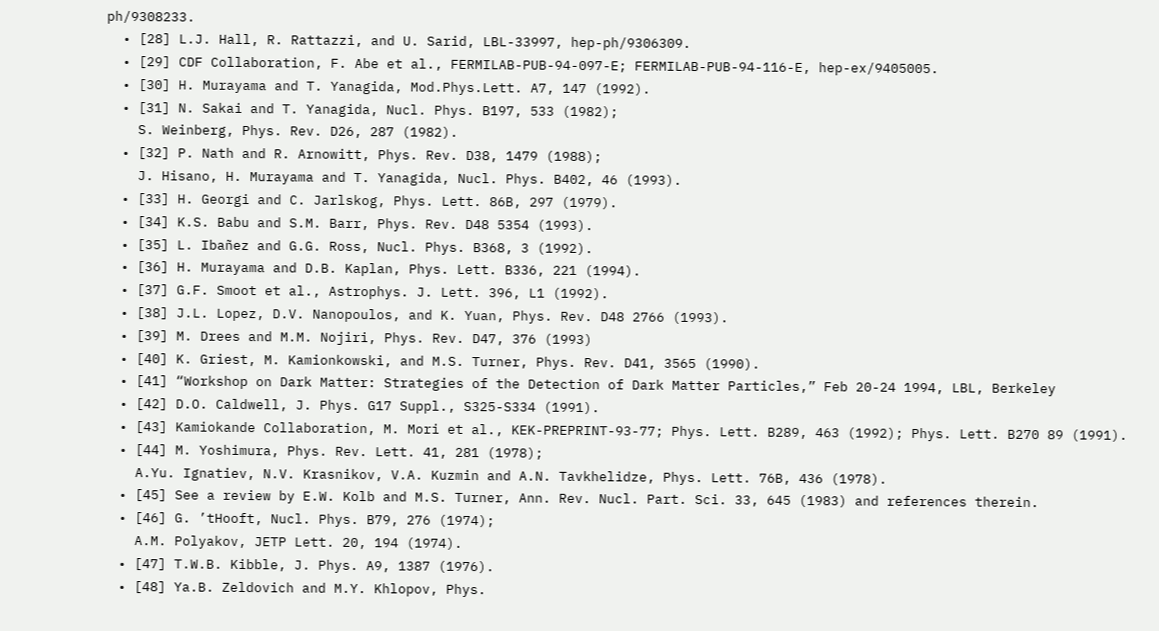ph/9308233.
  • [28] L.J. Hall, R. Rattazzi, and U. Sarid, LBL-33997, hep-ph/9306309.
  • [29] CDF Collaboration, F. Abe et al., FERMILAB-PUB-94-097-E; FERMILAB-PUB-94-116-E, hep-ex/9405005.
  • [30] H. Murayama and T. Yanagida, Mod.Phys.Lett. A7, 147 (1992).
  • [31] N. Sakai and T. Yanagida, Nucl. Phys. B197, 533 (1982);
    S. Weinberg, Phys. Rev. D26, 287 (1982).
  • [32] P. Nath and R. Arnowitt, Phys. Rev. D38, 1479 (1988);
    J. Hisano, H. Murayama and T. Yanagida, Nucl. Phys. B402, 46 (1993).
  • [33] H. Georgi and C. Jarlskog, Phys. Lett. 86B, 297 (1979).
  • [34] K.S. Babu and S.M. Barr, Phys. Rev. D48 5354 (1993).
  • [35] L. Ibañez and G.G. Ross, Nucl. Phys. B368, 3 (1992).
  • [36] H. Murayama and D.B. Kaplan, Phys. Lett. B336, 221 (1994).
  • [37] G.F. Smoot et al., Astrophys. J. Lett. 396, L1 (1992).
  • [38] J.L. Lopez, D.V. Nanopoulos, and K. Yuan, Phys. Rev. D48 2766 (1993).
  • [39] M. Drees and M.M. Nojiri, Phys. Rev. D47, 376 (1993)
  • [40] K. Griest, M. Kamionkowski, and M.S. Turner, Phys. Rev. D41, 3565 (1990).
  • [41] “Workshop on Dark Matter: Strategies of the Detection of Dark Matter Particles,” Feb 20-24 1994, LBL, Berkeley
  • [42] D.O. Caldwell, J. Phys. G17 Suppl., S325-S334 (1991).
  • [43] Kamiokande Collaboration, M. Mori et al., KEK-PREPRINT-93-77; Phys. Lett. B289, 463 (1992); Phys. Lett. B270 89 (1991).
  • [44] M. Yoshimura, Phys. Rev. Lett. 41, 281 (1978);
    A.Yu. Ignatiev, N.V. Krasnikov, V.A. Kuzmin and A.N. Tavkhelidze, Phys. Lett. 76B, 436 (1978).
  • [45] See a review by E.W. Kolb and M.S. Turner, Ann. Rev. Nucl. Part. Sci. 33, 645 (1983) and references therein.
  • [46] G. ’tHooft, Nucl. Phys. B79, 276 (1974);
    A.M. Polyakov, JETP Lett. 20, 194 (1974).
  • [47] T.W.B. Kibble, J. Phys. A9, 1387 (1976).
  • [48] Ya.B. Zeldovich and M.Y. Khlopov, Phys.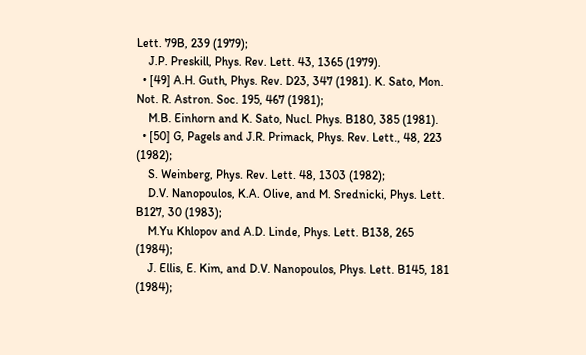Lett. 79B, 239 (1979);
    J.P. Preskill, Phys. Rev. Lett. 43, 1365 (1979).
  • [49] A.H. Guth, Phys. Rev. D23, 347 (1981). K. Sato, Mon. Not. R. Astron. Soc. 195, 467 (1981);
    M.B. Einhorn and K. Sato, Nucl. Phys. B180, 385 (1981).
  • [50] G, Pagels and J.R. Primack, Phys. Rev. Lett., 48, 223 (1982);
    S. Weinberg, Phys. Rev. Lett. 48, 1303 (1982);
    D.V. Nanopoulos, K.A. Olive, and M. Srednicki, Phys. Lett. B127, 30 (1983);
    M.Yu Khlopov and A.D. Linde, Phys. Lett. B138, 265 (1984);
    J. Ellis, E. Kim, and D.V. Nanopoulos, Phys. Lett. B145, 181 (1984);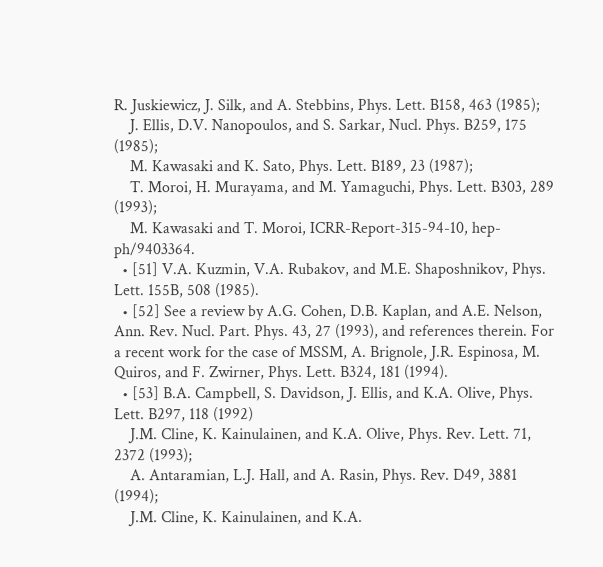R. Juskiewicz, J. Silk, and A. Stebbins, Phys. Lett. B158, 463 (1985);
    J. Ellis, D.V. Nanopoulos, and S. Sarkar, Nucl. Phys. B259, 175 (1985);
    M. Kawasaki and K. Sato, Phys. Lett. B189, 23 (1987);
    T. Moroi, H. Murayama, and M. Yamaguchi, Phys. Lett. B303, 289 (1993);
    M. Kawasaki and T. Moroi, ICRR-Report-315-94-10, hep-ph/9403364.
  • [51] V.A. Kuzmin, V.A. Rubakov, and M.E. Shaposhnikov, Phys. Lett. 155B, 508 (1985).
  • [52] See a review by A.G. Cohen, D.B. Kaplan, and A.E. Nelson, Ann. Rev. Nucl. Part. Phys. 43, 27 (1993), and references therein. For a recent work for the case of MSSM, A. Brignole, J.R. Espinosa, M. Quiros, and F. Zwirner, Phys. Lett. B324, 181 (1994).
  • [53] B.A. Campbell, S. Davidson, J. Ellis, and K.A. Olive, Phys. Lett. B297, 118 (1992)
    J.M. Cline, K. Kainulainen, and K.A. Olive, Phys. Rev. Lett. 71, 2372 (1993);
    A. Antaramian, L.J. Hall, and A. Rasin, Phys. Rev. D49, 3881 (1994);
    J.M. Cline, K. Kainulainen, and K.A.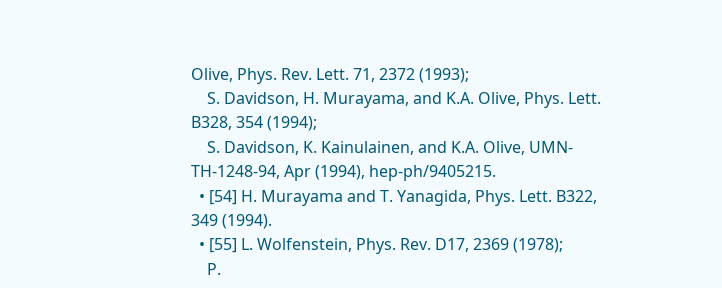Olive, Phys. Rev. Lett. 71, 2372 (1993);
    S. Davidson, H. Murayama, and K.A. Olive, Phys. Lett. B328, 354 (1994);
    S. Davidson, K. Kainulainen, and K.A. Olive, UMN-TH-1248-94, Apr (1994), hep-ph/9405215.
  • [54] H. Murayama and T. Yanagida, Phys. Lett. B322, 349 (1994).
  • [55] L. Wolfenstein, Phys. Rev. D17, 2369 (1978);
    P.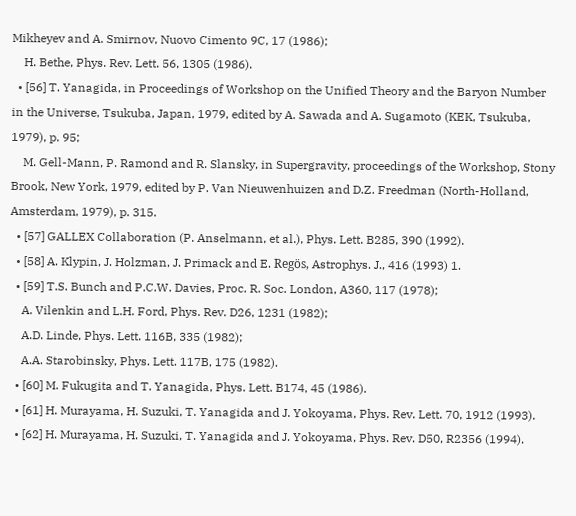Mikheyev and A. Smirnov, Nuovo Cimento 9C, 17 (1986);
    H. Bethe, Phys. Rev. Lett. 56, 1305 (1986).
  • [56] T. Yanagida, in Proceedings of Workshop on the Unified Theory and the Baryon Number in the Universe, Tsukuba, Japan, 1979, edited by A. Sawada and A. Sugamoto (KEK, Tsukuba, 1979), p. 95;
    M. Gell-Mann, P. Ramond and R. Slansky, in Supergravity, proceedings of the Workshop, Stony Brook, New York, 1979, edited by P. Van Nieuwenhuizen and D.Z. Freedman (North-Holland, Amsterdam, 1979), p. 315.
  • [57] GALLEX Collaboration (P. Anselmann, et al.), Phys. Lett. B285, 390 (1992).
  • [58] A. Klypin, J. Holzman, J. Primack and E. Regös, Astrophys. J., 416 (1993) 1.
  • [59] T.S. Bunch and P.C.W. Davies, Proc. R. Soc. London, A360, 117 (1978);
    A. Vilenkin and L.H. Ford, Phys. Rev. D26, 1231 (1982);
    A.D. Linde, Phys. Lett. 116B, 335 (1982);
    A.A. Starobinsky, Phys. Lett. 117B, 175 (1982).
  • [60] M. Fukugita and T. Yanagida, Phys. Lett. B174, 45 (1986).
  • [61] H. Murayama, H. Suzuki, T. Yanagida and J. Yokoyama, Phys. Rev. Lett. 70, 1912 (1993).
  • [62] H. Murayama, H. Suzuki, T. Yanagida and J. Yokoyama, Phys. Rev. D50, R2356 (1994).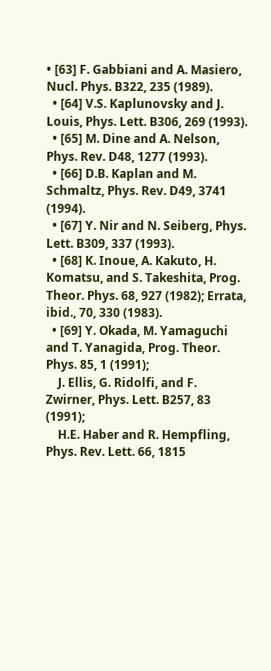• [63] F. Gabbiani and A. Masiero, Nucl. Phys. B322, 235 (1989).
  • [64] V.S. Kaplunovsky and J. Louis, Phys. Lett. B306, 269 (1993).
  • [65] M. Dine and A. Nelson, Phys. Rev. D48, 1277 (1993).
  • [66] D.B. Kaplan and M. Schmaltz, Phys. Rev. D49, 3741 (1994).
  • [67] Y. Nir and N. Seiberg, Phys. Lett. B309, 337 (1993).
  • [68] K. Inoue, A. Kakuto, H. Komatsu, and S. Takeshita, Prog. Theor. Phys. 68, 927 (1982); Errata, ibid., 70, 330 (1983).
  • [69] Y. Okada, M. Yamaguchi and T. Yanagida, Prog. Theor. Phys. 85, 1 (1991);
    J. Ellis, G. Ridolfi, and F. Zwirner, Phys. Lett. B257, 83 (1991);
    H.E. Haber and R. Hempfling, Phys. Rev. Lett. 66, 1815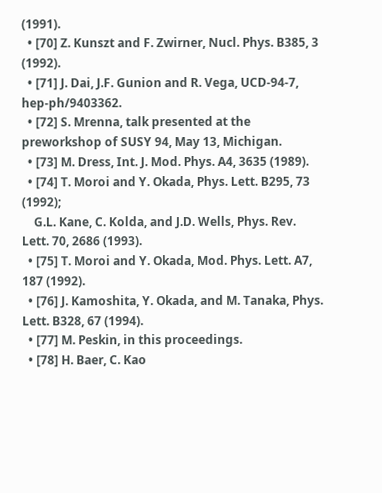(1991).
  • [70] Z. Kunszt and F. Zwirner, Nucl. Phys. B385, 3 (1992).
  • [71] J. Dai, J.F. Gunion and R. Vega, UCD-94-7, hep-ph/9403362.
  • [72] S. Mrenna, talk presented at the preworkshop of SUSY 94, May 13, Michigan.
  • [73] M. Dress, Int. J. Mod. Phys. A4, 3635 (1989).
  • [74] T. Moroi and Y. Okada, Phys. Lett. B295, 73 (1992);
    G.L. Kane, C. Kolda, and J.D. Wells, Phys. Rev. Lett. 70, 2686 (1993).
  • [75] T. Moroi and Y. Okada, Mod. Phys. Lett. A7, 187 (1992).
  • [76] J. Kamoshita, Y. Okada, and M. Tanaka, Phys. Lett. B328, 67 (1994).
  • [77] M. Peskin, in this proceedings.
  • [78] H. Baer, C. Kao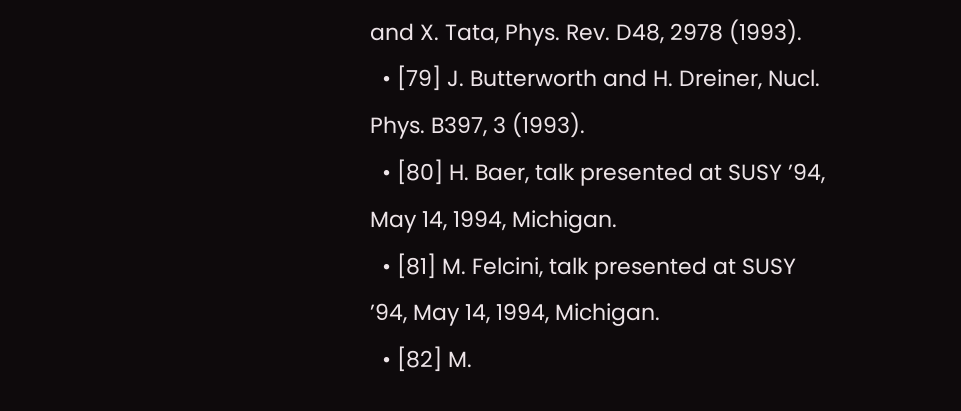and X. Tata, Phys. Rev. D48, 2978 (1993).
  • [79] J. Butterworth and H. Dreiner, Nucl. Phys. B397, 3 (1993).
  • [80] H. Baer, talk presented at SUSY ’94, May 14, 1994, Michigan.
  • [81] M. Felcini, talk presented at SUSY ’94, May 14, 1994, Michigan.
  • [82] M.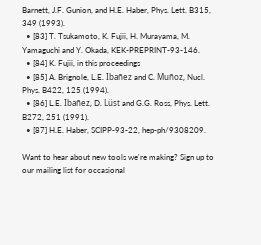Barnett, J.F. Gunion, and H.E. Haber, Phys. Lett. B315, 349 (1993).
  • [83] T. Tsukamoto, K. Fujii, H. Murayama, M. Yamaguchi and Y. Okada, KEK-PREPRINT-93-146.
  • [84] K. Fujii, in this proceedings
  • [85] A. Brignole, L.E. Ibañez and C. Muñoz, Nucl. Phys. B422, 125 (1994).
  • [86] L.E. Ibañez, D. Lüst and G.G. Ross, Phys. Lett. B272, 251 (1991).
  • [87] H.E. Haber, SCIPP-93-22, hep-ph/9308209.

Want to hear about new tools we're making? Sign up to our mailing list for occasional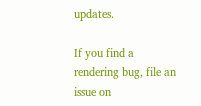updates.

If you find a rendering bug, file an issue on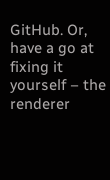GitHub. Or, have a go at fixing it yourself – the renderer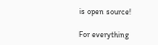is open source!

For everything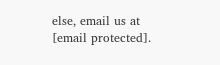else, email us at [email protected].